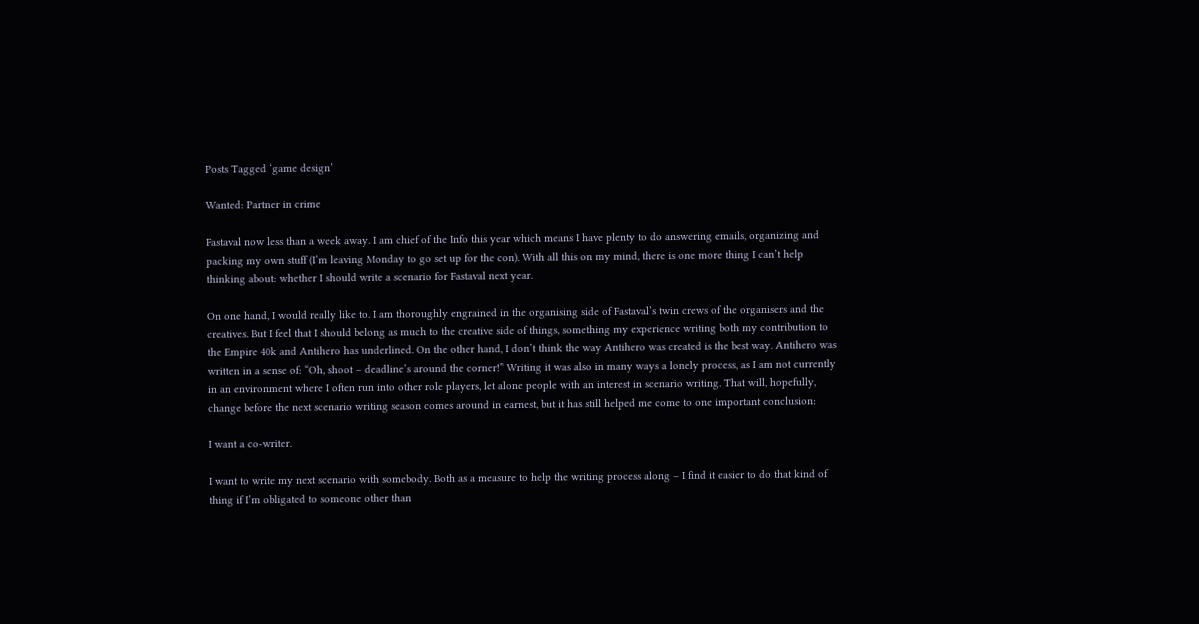Posts Tagged ‘game design’

Wanted: Partner in crime

Fastaval now less than a week away. I am chief of the Info this year which means I have plenty to do answering emails, organizing and packing my own stuff (I’m leaving Monday to go set up for the con). With all this on my mind, there is one more thing I can’t help thinking about: whether I should write a scenario for Fastaval next year.

On one hand, I would really like to. I am thoroughly engrained in the organising side of Fastaval’s twin crews of the organisers and the creatives. But I feel that I should belong as much to the creative side of things, something my experience writing both my contribution to the Empire 40k and Antihero has underlined. On the other hand, I don’t think the way Antihero was created is the best way. Antihero was written in a sense of: “Oh, shoot – deadline’s around the corner!” Writing it was also in many ways a lonely process, as I am not currently in an environment where I often run into other role players, let alone people with an interest in scenario writing. That will, hopefully, change before the next scenario writing season comes around in earnest, but it has still helped me come to one important conclusion:

I want a co-writer.

I want to write my next scenario with somebody. Both as a measure to help the writing process along – I find it easier to do that kind of thing if I’m obligated to someone other than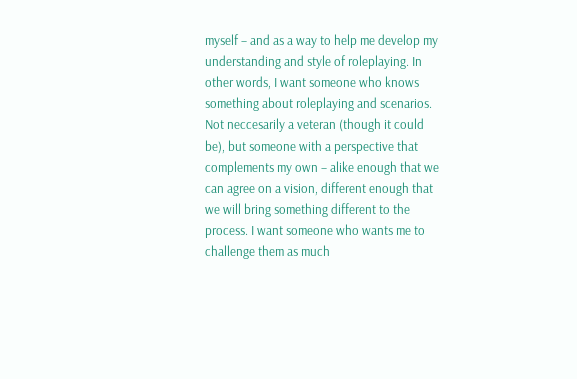myself – and as a way to help me develop my understanding and style of roleplaying. In other words, I want someone who knows something about roleplaying and scenarios. Not neccesarily a veteran (though it could be), but someone with a perspective that complements my own – alike enough that we can agree on a vision, different enough that we will bring something different to the process. I want someone who wants me to challenge them as much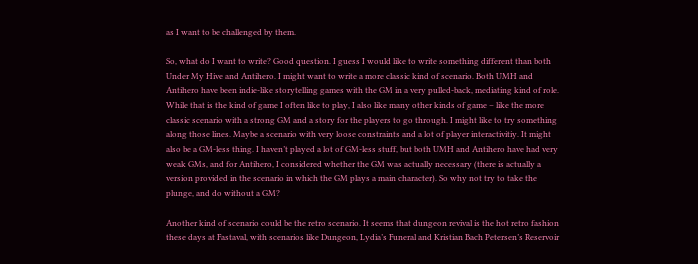as I want to be challenged by them.

So, what do I want to write? Good question. I guess I would like to write something different than both Under My Hive and Antihero. I might want to write a more classic kind of scenario. Both UMH and Antihero have been indie-like storytelling games with the GM in a very pulled-back, mediating kind of role. While that is the kind of game I often like to play, I also like many other kinds of game – like the more classic scenario with a strong GM and a story for the players to go through. I might like to try something along those lines. Maybe a scenario with very loose constraints and a lot of player interactivitiy. It might also be a GM-less thing. I haven’t played a lot of GM-less stuff, but both UMH and Antihero have had very weak GMs, and for Antihero, I considered whether the GM was actually necessary (there is actually a version provided in the scenario in which the GM plays a main character). So why not try to take the plunge, and do without a GM?

Another kind of scenario could be the retro scenario. It seems that dungeon revival is the hot retro fashion these days at Fastaval, with scenarios like Dungeon, Lydia’s Funeral and Kristian Bach Petersen’s Reservoir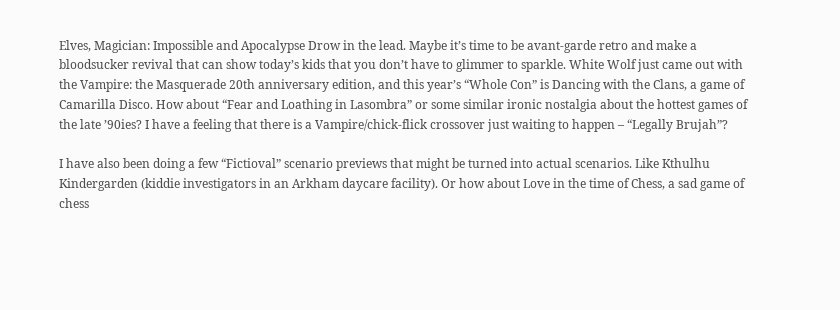Elves, Magician: Impossible and Apocalypse Drow in the lead. Maybe it’s time to be avant-garde retro and make a bloodsucker revival that can show today’s kids that you don’t have to glimmer to sparkle. White Wolf just came out with the Vampire: the Masquerade 20th anniversary edition, and this year’s “Whole Con” is Dancing with the Clans, a game of Camarilla Disco. How about “Fear and Loathing in Lasombra” or some similar ironic nostalgia about the hottest games of the late ’90ies? I have a feeling that there is a Vampire/chick-flick crossover just waiting to happen – “Legally Brujah”?

I have also been doing a few “Fictioval” scenario previews that might be turned into actual scenarios. Like Kthulhu Kindergarden (kiddie investigators in an Arkham daycare facility). Or how about Love in the time of Chess, a sad game of chess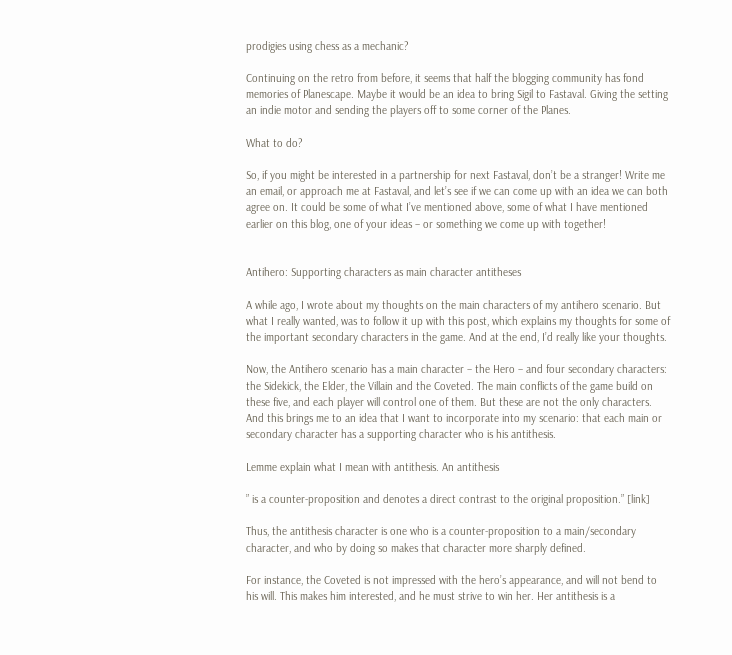prodigies using chess as a mechanic?

Continuing on the retro from before, it seems that half the blogging community has fond memories of Planescape. Maybe it would be an idea to bring Sigil to Fastaval. Giving the setting an indie motor and sending the players off to some corner of the Planes.

What to do?

So, if you might be interested in a partnership for next Fastaval, don’t be a stranger! Write me an email, or approach me at Fastaval, and let’s see if we can come up with an idea we can both agree on. It could be some of what I’ve mentioned above, some of what I have mentioned earlier on this blog, one of your ideas – or something we come up with together!


Antihero: Supporting characters as main character antitheses

A while ago, I wrote about my thoughts on the main characters of my antihero scenario. But what I really wanted, was to follow it up with this post, which explains my thoughts for some of the important secondary characters in the game. And at the end, I’d really like your thoughts.

Now, the Antihero scenario has a main character – the Hero – and four secondary characters: the Sidekick, the Elder, the Villain and the Coveted. The main conflicts of the game build on these five, and each player will control one of them. But these are not the only characters. And this brings me to an idea that I want to incorporate into my scenario: that each main or secondary character has a supporting character who is his antithesis.

Lemme explain what I mean with antithesis. An antithesis

” is a counter-proposition and denotes a direct contrast to the original proposition.” [link]

Thus, the antithesis character is one who is a counter-proposition to a main/secondary character, and who by doing so makes that character more sharply defined.

For instance, the Coveted is not impressed with the hero’s appearance, and will not bend to his will. This makes him interested, and he must strive to win her. Her antithesis is a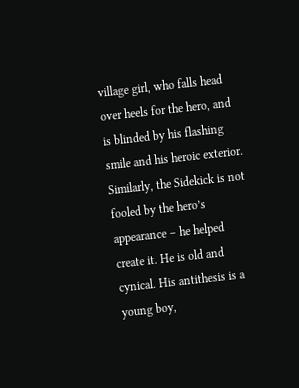village girl, who falls head over heels for the hero, and is blinded by his flashing smile and his heroic exterior. Similarly, the Sidekick is not fooled by the hero’s appearance – he helped create it. He is old and cynical. His antithesis is a young boy,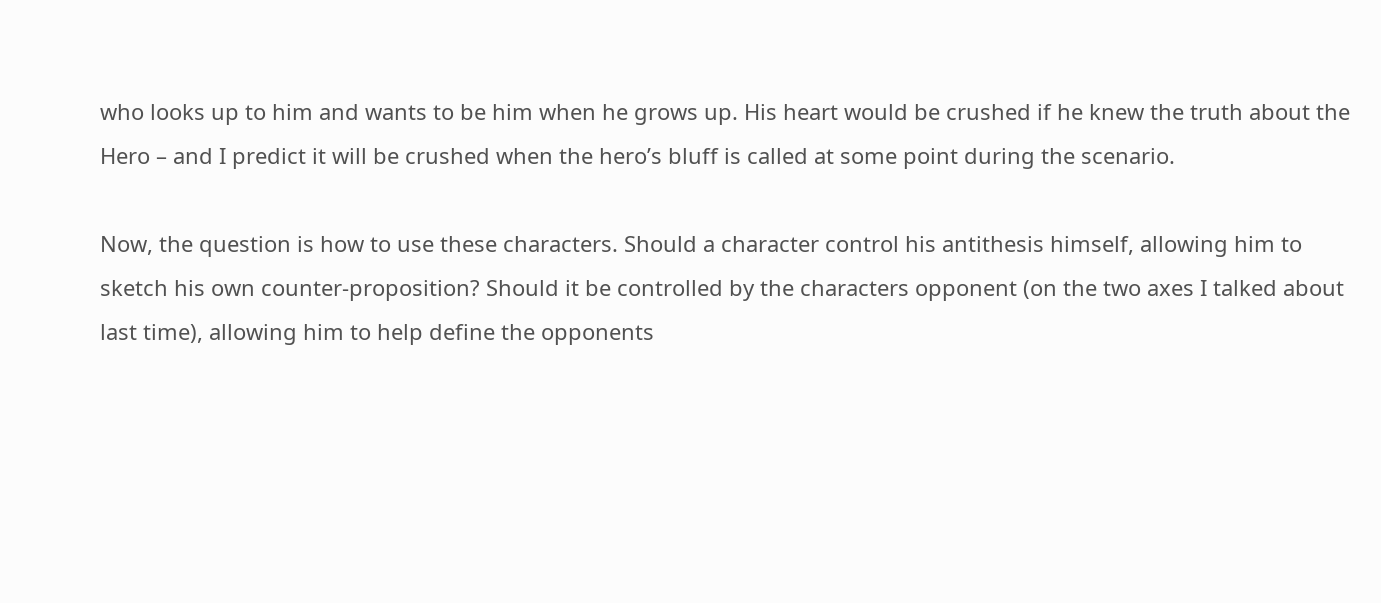who looks up to him and wants to be him when he grows up. His heart would be crushed if he knew the truth about the Hero – and I predict it will be crushed when the hero’s bluff is called at some point during the scenario.

Now, the question is how to use these characters. Should a character control his antithesis himself, allowing him to sketch his own counter-proposition? Should it be controlled by the characters opponent (on the two axes I talked about last time), allowing him to help define the opponents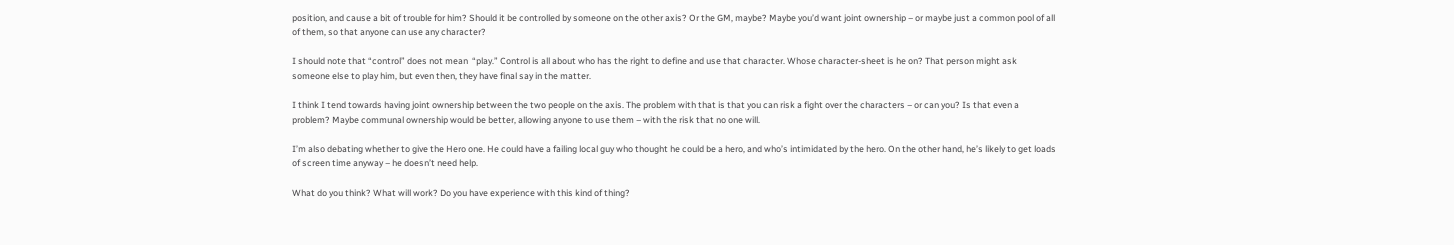position, and cause a bit of trouble for him? Should it be controlled by someone on the other axis? Or the GM, maybe? Maybe you’d want joint ownership – or maybe just a common pool of all of them, so that anyone can use any character?

I should note that “control” does not mean  “play.” Control is all about who has the right to define and use that character. Whose character-sheet is he on? That person might ask someone else to play him, but even then, they have final say in the matter.

I think I tend towards having joint ownership between the two people on the axis. The problem with that is that you can risk a fight over the characters – or can you? Is that even a problem? Maybe communal ownership would be better, allowing anyone to use them – with the risk that no one will.

I’m also debating whether to give the Hero one. He could have a failing local guy who thought he could be a hero, and who’s intimidated by the hero. On the other hand, he’s likely to get loads of screen time anyway – he doesn’t need help.

What do you think? What will work? Do you have experience with this kind of thing?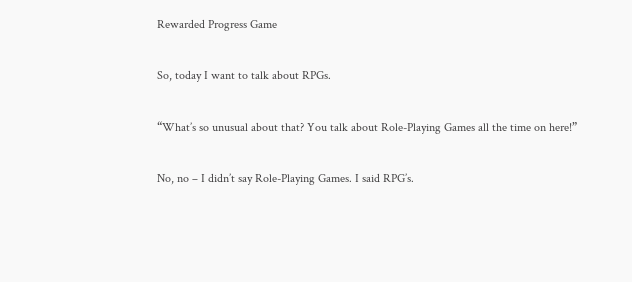Rewarded Progress Game

So, today I want to talk about RPGs.

“What’s so unusual about that? You talk about Role-Playing Games all the time on here!”

No, no – I didn’t say Role-Playing Games. I said RPG’s.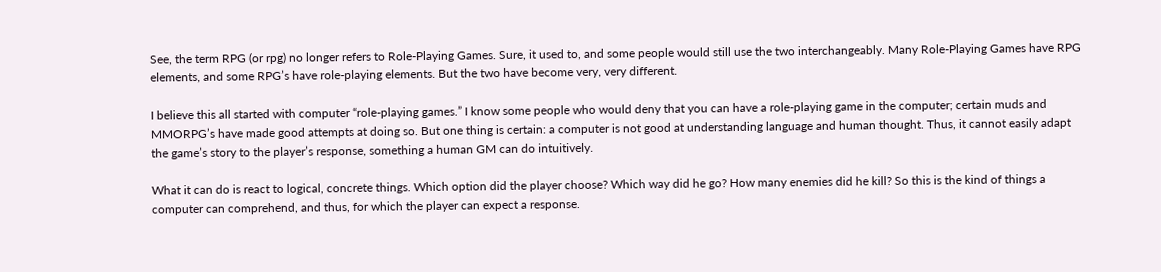See, the term RPG (or rpg) no longer refers to Role-Playing Games. Sure, it used to, and some people would still use the two interchangeably. Many Role-Playing Games have RPG elements, and some RPG’s have role-playing elements. But the two have become very, very different.

I believe this all started with computer “role-playing games.” I know some people who would deny that you can have a role-playing game in the computer; certain muds and  MMORPG’s have made good attempts at doing so. But one thing is certain: a computer is not good at understanding language and human thought. Thus, it cannot easily adapt the game’s story to the player’s response, something a human GM can do intuitively.

What it can do is react to logical, concrete things. Which option did the player choose? Which way did he go? How many enemies did he kill? So this is the kind of things a computer can comprehend, and thus, for which the player can expect a response.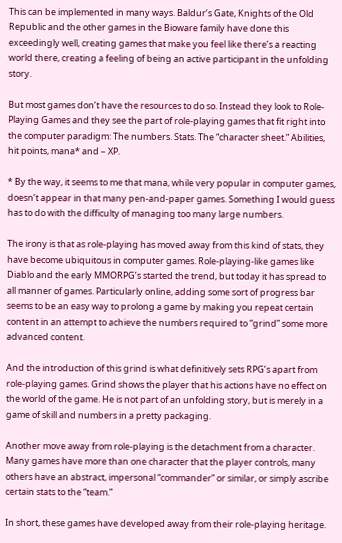This can be implemented in many ways. Baldur’s Gate, Knights of the Old Republic and the other games in the Bioware family have done this exceedingly well, creating games that make you feel like there’s a reacting world there, creating a feeling of being an active participant in the unfolding story.

But most games don’t have the resources to do so. Instead they look to Role-Playing Games and they see the part of role-playing games that fit right into the computer paradigm: The numbers. Stats. The “character sheet.” Abilities, hit points, mana* and – XP.

* By the way, it seems to me that mana, while very popular in computer games, doesn’t appear in that many pen-and-paper games. Something I would guess has to do with the difficulty of managing too many large numbers.

The irony is that as role-playing has moved away from this kind of stats, they have become ubiquitous in computer games. Role-playing-like games like Diablo and the early MMORPG’s started the trend, but today it has spread to all manner of games. Particularly online, adding some sort of progress bar seems to be an easy way to prolong a game by making you repeat certain content in an attempt to achieve the numbers required to “grind” some more advanced content.

And the introduction of this grind is what definitively sets RPG’s apart from role-playing games. Grind shows the player that his actions have no effect on the world of the game. He is not part of an unfolding story, but is merely in a game of skill and numbers in a pretty packaging.

Another move away from role-playing is the detachment from a character. Many games have more than one character that the player controls, many others have an abstract, impersonal “commander” or similar, or simply ascribe certain stats to the “team.”

In short, these games have developed away from their role-playing heritage.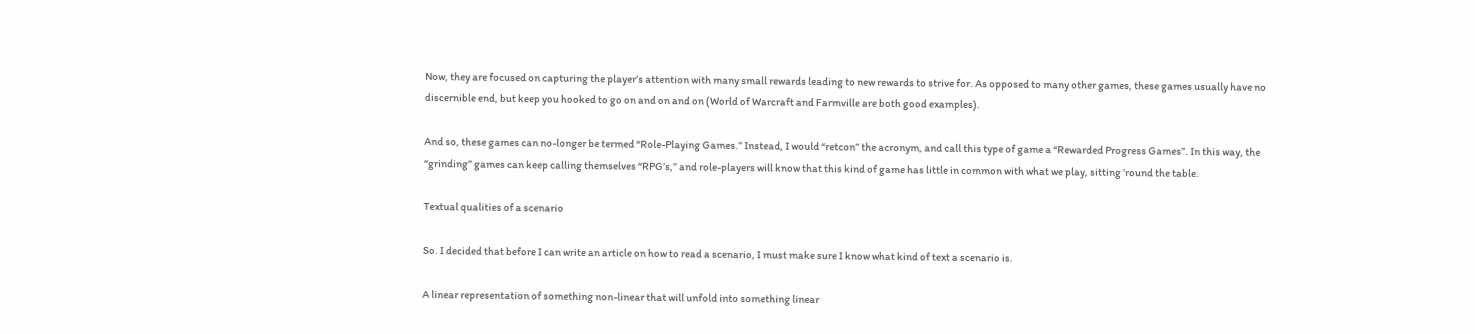Now, they are focused on capturing the player’s attention with many small rewards leading to new rewards to strive for. As opposed to many other games, these games usually have no discernible end, but keep you hooked to go on and on and on (World of Warcraft and Farmville are both good examples).

And so, these games can no-longer be termed “Role-Playing Games.” Instead, I would “retcon” the acronym, and call this type of game a “Rewarded Progress Games”. In this way, the “grinding” games can keep calling themselves “RPG’s,” and role-players will know that this kind of game has little in common with what we play, sitting ’round the table.

Textual qualities of a scenario

So. I decided that before I can write an article on how to read a scenario, I must make sure I know what kind of text a scenario is.

A linear representation of something non-linear that will unfold into something linear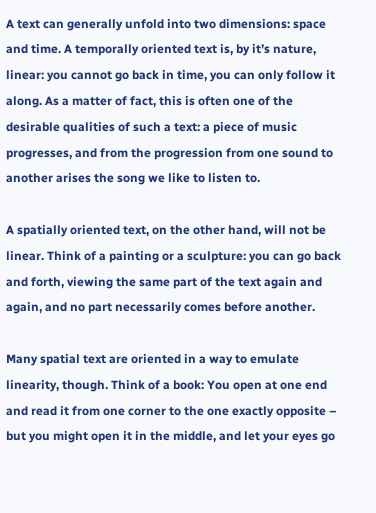A text can generally unfold into two dimensions: space and time. A temporally oriented text is, by it’s nature, linear: you cannot go back in time, you can only follow it along. As a matter of fact, this is often one of the desirable qualities of such a text: a piece of music progresses, and from the progression from one sound to another arises the song we like to listen to.

A spatially oriented text, on the other hand, will not be linear. Think of a painting or a sculpture: you can go back and forth, viewing the same part of the text again and again, and no part necessarily comes before another.

Many spatial text are oriented in a way to emulate linearity, though. Think of a book: You open at one end and read it from one corner to the one exactly opposite – but you might open it in the middle, and let your eyes go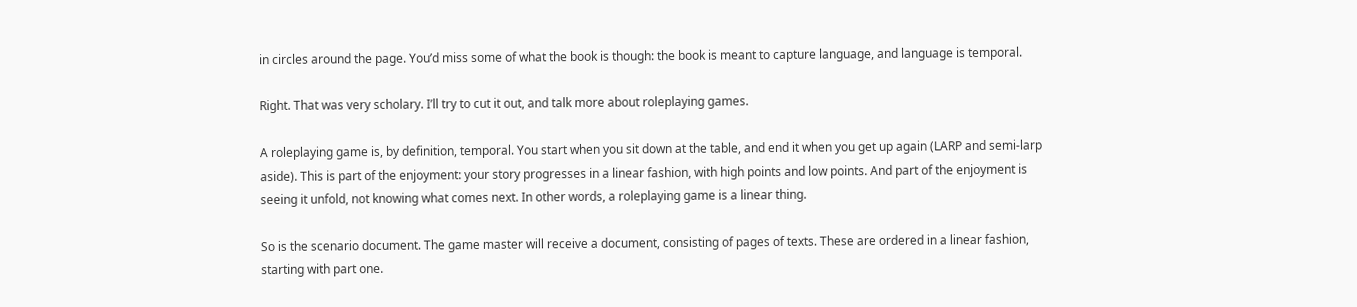in circles around the page. You’d miss some of what the book is though: the book is meant to capture language, and language is temporal.

Right. That was very scholary. I’ll try to cut it out, and talk more about roleplaying games.

A roleplaying game is, by definition, temporal. You start when you sit down at the table, and end it when you get up again (LARP and semi-larp aside). This is part of the enjoyment: your story progresses in a linear fashion, with high points and low points. And part of the enjoyment is seeing it unfold, not knowing what comes next. In other words, a roleplaying game is a linear thing.

So is the scenario document. The game master will receive a document, consisting of pages of texts. These are ordered in a linear fashion, starting with part one.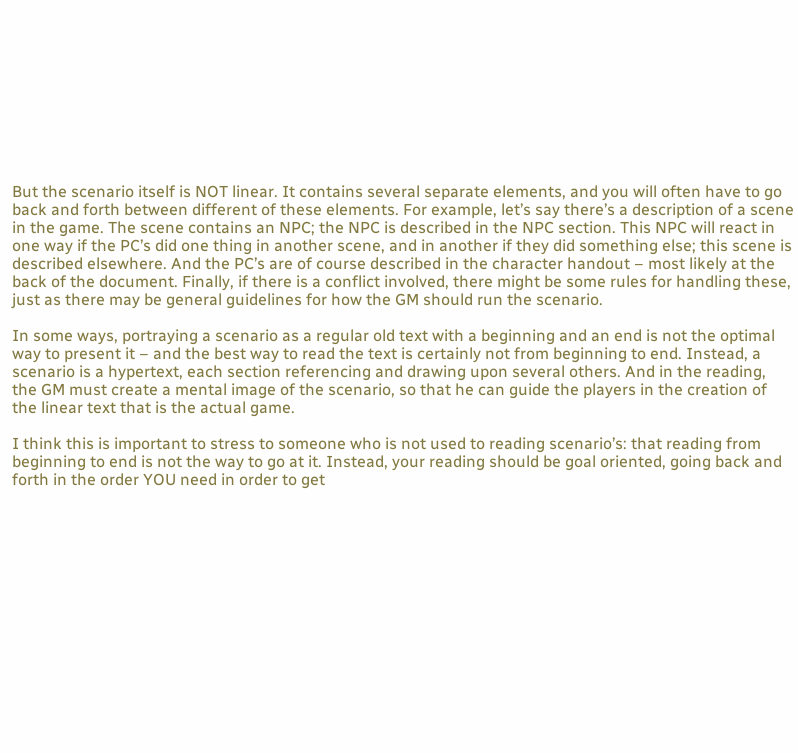But the scenario itself is NOT linear. It contains several separate elements, and you will often have to go back and forth between different of these elements. For example, let’s say there’s a description of a scene in the game. The scene contains an NPC; the NPC is described in the NPC section. This NPC will react in one way if the PC’s did one thing in another scene, and in another if they did something else; this scene is described elsewhere. And the PC’s are of course described in the character handout – most likely at the back of the document. Finally, if there is a conflict involved, there might be some rules for handling these, just as there may be general guidelines for how the GM should run the scenario.

In some ways, portraying a scenario as a regular old text with a beginning and an end is not the optimal way to present it – and the best way to read the text is certainly not from beginning to end. Instead, a scenario is a hypertext, each section referencing and drawing upon several others. And in the reading, the GM must create a mental image of the scenario, so that he can guide the players in the creation of the linear text that is the actual game.

I think this is important to stress to someone who is not used to reading scenario’s: that reading from beginning to end is not the way to go at it. Instead, your reading should be goal oriented, going back and forth in the order YOU need in order to get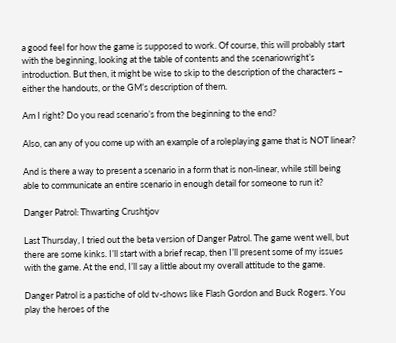a good feel for how the game is supposed to work. Of course, this will probably start with the beginning, looking at the table of contents and the scenariowright’s introduction. But then, it might be wise to skip to the description of the characters – either the handouts, or the GM’s description of them.

Am I right? Do you read scenario’s from the beginning to the end?

Also, can any of you come up with an example of a roleplaying game that is NOT linear?

And is there a way to present a scenario in a form that is non-linear, while still being able to communicate an entire scenario in enough detail for someone to run it?

Danger Patrol: Thwarting Crushtjov

Last Thursday, I tried out the beta version of Danger Patrol. The game went well, but there are some kinks. I’ll start with a brief recap, then I’ll present some of my issues with the game. At the end, I’ll say a little about my overall attitude to the game.

Danger Patrol is a pastiche of old tv-shows like Flash Gordon and Buck Rogers. You play the heroes of the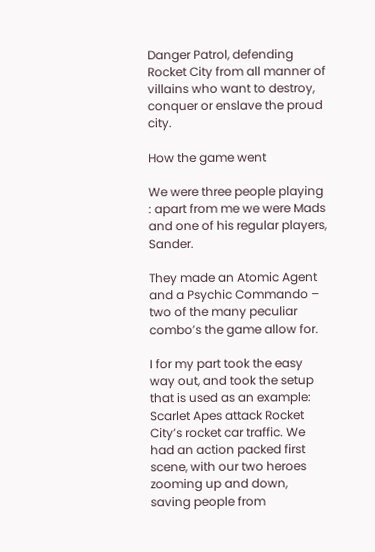Danger Patrol, defending Rocket City from all manner of villains who want to destroy, conquer or enslave the proud city.

How the game went

We were three people playing : apart from me we were Mads and one of his regular players, Sander.

They made an Atomic Agent and a Psychic Commando – two of the many peculiar combo’s the game allow for.

I for my part took the easy way out, and took the setup that is used as an example: Scarlet Apes attack Rocket City’s rocket car traffic. We had an action packed first scene, with our two heroes zooming up and down, saving people from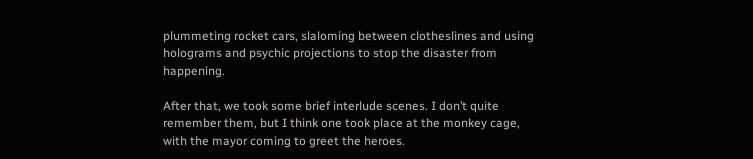plummeting rocket cars, slaloming between clotheslines and using holograms and psychic projections to stop the disaster from happening.

After that, we took some brief interlude scenes. I don’t quite remember them, but I think one took place at the monkey cage, with the mayor coming to greet the heroes.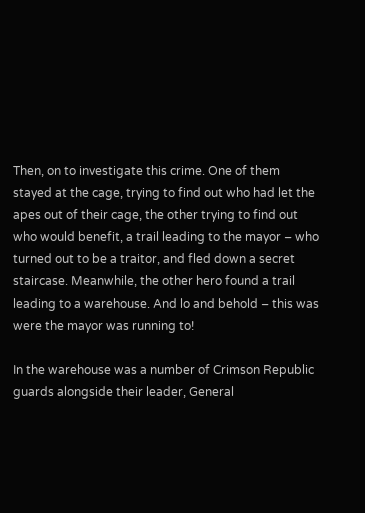Then, on to investigate this crime. One of them stayed at the cage, trying to find out who had let the apes out of their cage, the other trying to find out who would benefit, a trail leading to the mayor – who turned out to be a traitor, and fled down a secret staircase. Meanwhile, the other hero found a trail leading to a warehouse. And lo and behold – this was were the mayor was running to!

In the warehouse was a number of Crimson Republic guards alongside their leader, General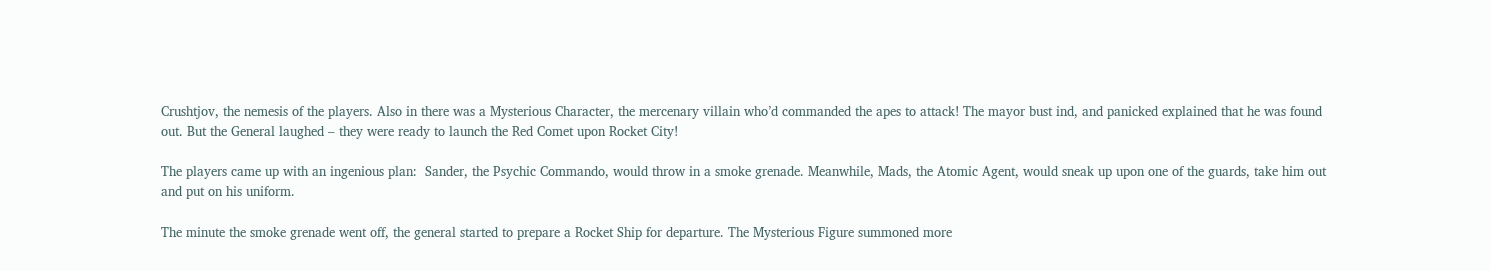Crushtjov, the nemesis of the players. Also in there was a Mysterious Character, the mercenary villain who’d commanded the apes to attack! The mayor bust ind, and panicked explained that he was found out. But the General laughed – they were ready to launch the Red Comet upon Rocket City!

The players came up with an ingenious plan:  Sander, the Psychic Commando, would throw in a smoke grenade. Meanwhile, Mads, the Atomic Agent, would sneak up upon one of the guards, take him out and put on his uniform.

The minute the smoke grenade went off, the general started to prepare a Rocket Ship for departure. The Mysterious Figure summoned more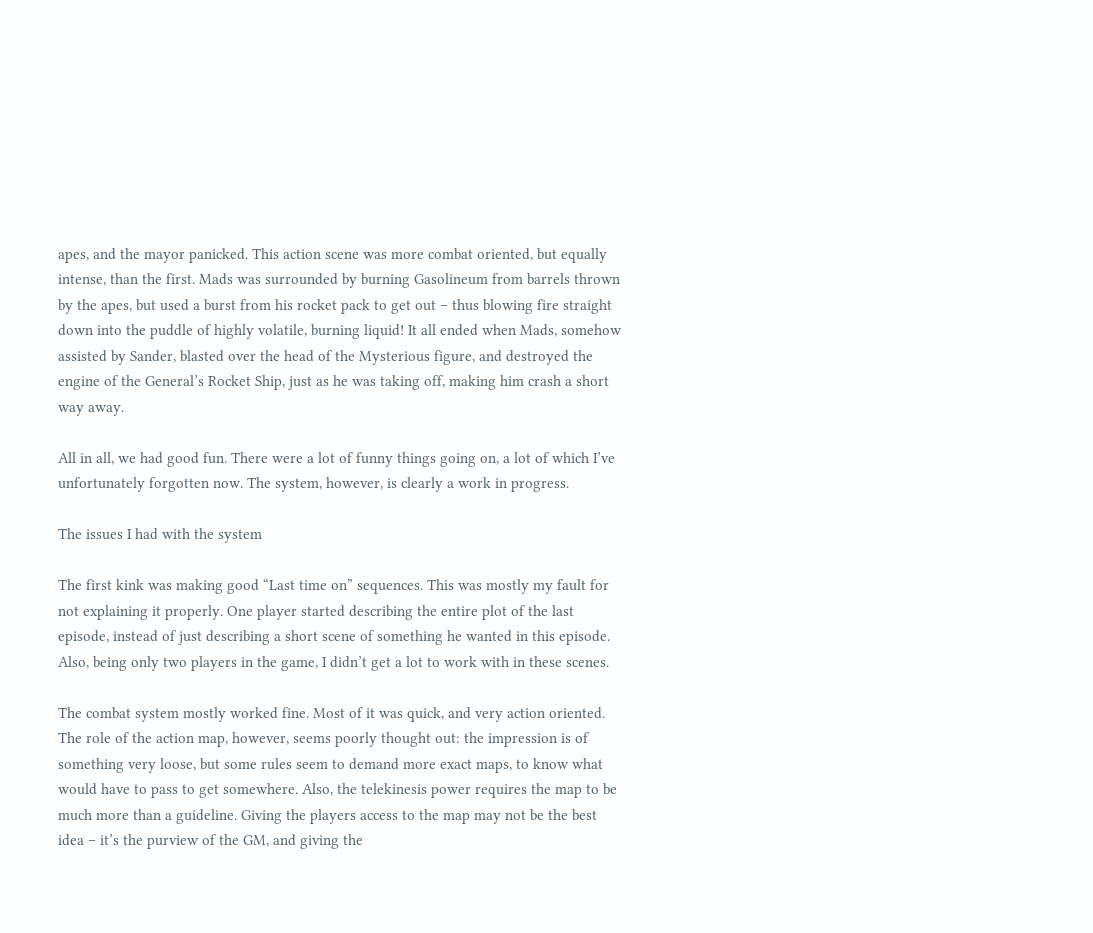apes, and the mayor panicked. This action scene was more combat oriented, but equally intense, than the first. Mads was surrounded by burning Gasolineum from barrels thrown by the apes, but used a burst from his rocket pack to get out – thus blowing fire straight down into the puddle of highly volatile, burning liquid! It all ended when Mads, somehow assisted by Sander, blasted over the head of the Mysterious figure, and destroyed the engine of the General’s Rocket Ship, just as he was taking off, making him crash a short way away.

All in all, we had good fun. There were a lot of funny things going on, a lot of which I’ve unfortunately forgotten now. The system, however, is clearly a work in progress.

The issues I had with the system

The first kink was making good “Last time on” sequences. This was mostly my fault for not explaining it properly. One player started describing the entire plot of the last episode, instead of just describing a short scene of something he wanted in this episode. Also, being only two players in the game, I didn’t get a lot to work with in these scenes.

The combat system mostly worked fine. Most of it was quick, and very action oriented. The role of the action map, however, seems poorly thought out: the impression is of something very loose, but some rules seem to demand more exact maps, to know what would have to pass to get somewhere. Also, the telekinesis power requires the map to be much more than a guideline. Giving the players access to the map may not be the best idea – it’s the purview of the GM, and giving the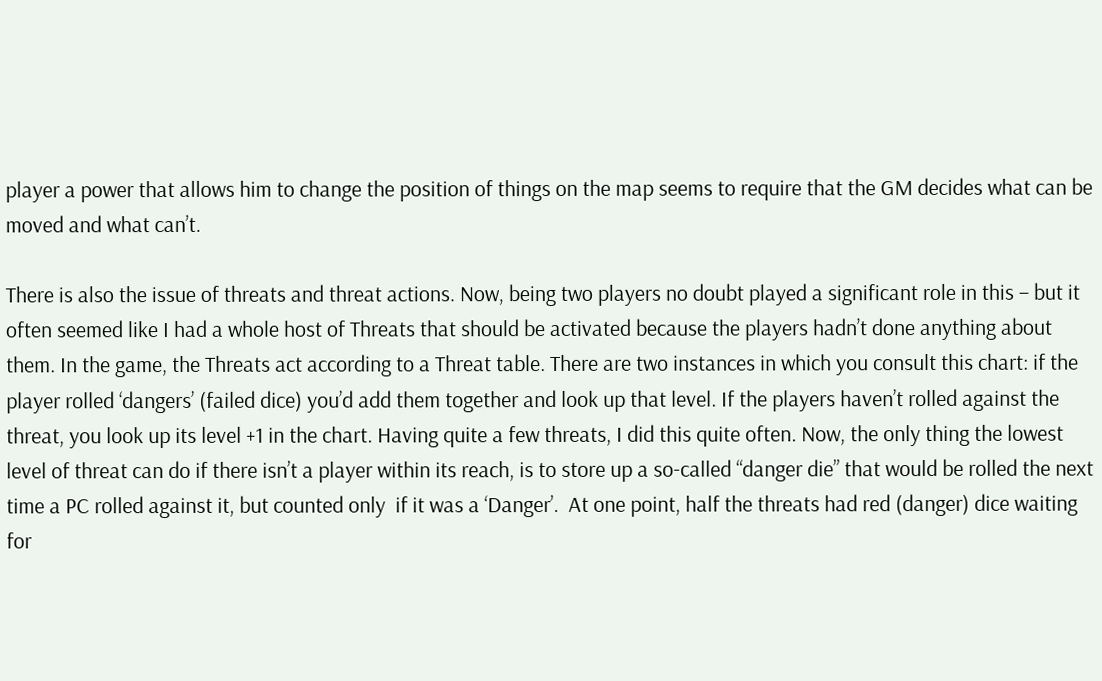player a power that allows him to change the position of things on the map seems to require that the GM decides what can be moved and what can’t.

There is also the issue of threats and threat actions. Now, being two players no doubt played a significant role in this – but it often seemed like I had a whole host of Threats that should be activated because the players hadn’t done anything about them. In the game, the Threats act according to a Threat table. There are two instances in which you consult this chart: if the player rolled ‘dangers’ (failed dice) you’d add them together and look up that level. If the players haven’t rolled against the threat, you look up its level +1 in the chart. Having quite a few threats, I did this quite often. Now, the only thing the lowest level of threat can do if there isn’t a player within its reach, is to store up a so-called “danger die” that would be rolled the next time a PC rolled against it, but counted only  if it was a ‘Danger’.  At one point, half the threats had red (danger) dice waiting for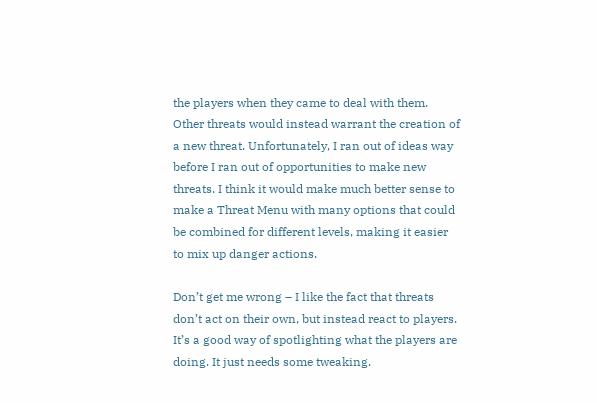the players when they came to deal with them. Other threats would instead warrant the creation of a new threat. Unfortunately, I ran out of ideas way before I ran out of opportunities to make new threats. I think it would make much better sense to make a Threat Menu with many options that could be combined for different levels, making it easier to mix up danger actions.

Don’t get me wrong – I like the fact that threats don’t act on their own, but instead react to players. It’s a good way of spotlighting what the players are doing. It just needs some tweaking.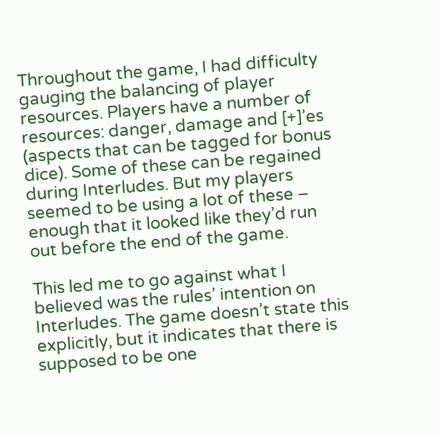Throughout the game, I had difficulty gauging the balancing of player resources. Players have a number of resources: danger, damage and [+]’es (aspects that can be tagged for bonus dice). Some of these can be regained during Interludes. But my players seemed to be using a lot of these – enough that it looked like they’d run out before the end of the game.

This led me to go against what I believed was the rules’ intention on Interludes. The game doesn’t state this explicitly, but it indicates that there is supposed to be one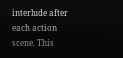interlude after each action scene. This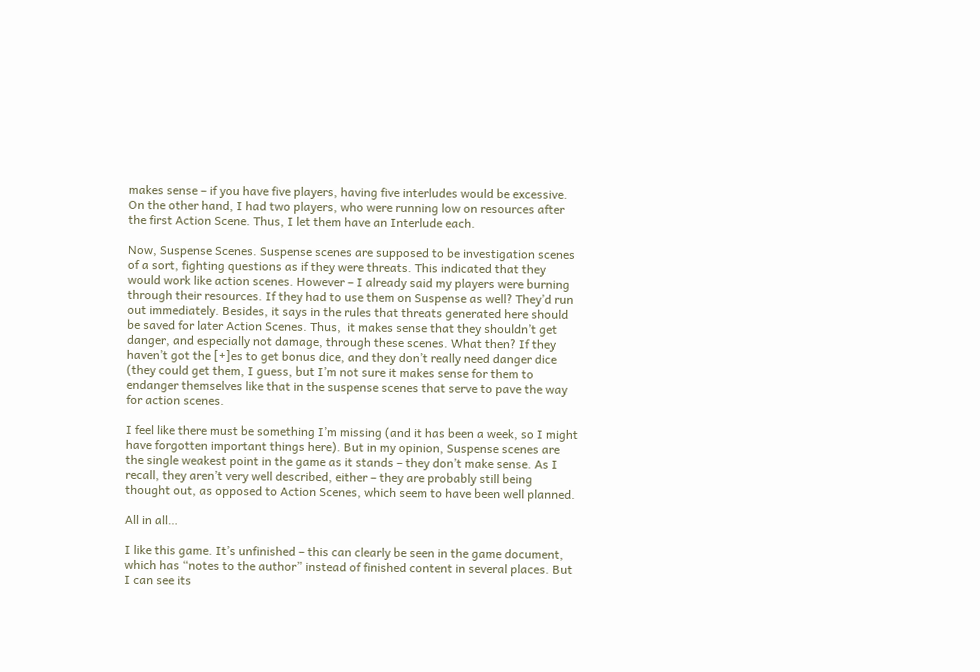makes sense – if you have five players, having five interludes would be excessive. On the other hand, I had two players, who were running low on resources after the first Action Scene. Thus, I let them have an Interlude each.

Now, Suspense Scenes. Suspense scenes are supposed to be investigation scenes of a sort, fighting questions as if they were threats. This indicated that they would work like action scenes. However – I already said my players were burning through their resources. If they had to use them on Suspense as well? They’d run out immediately. Besides, it says in the rules that threats generated here should be saved for later Action Scenes. Thus,  it makes sense that they shouldn’t get danger, and especially not damage, through these scenes. What then? If they haven’t got the [+]es to get bonus dice, and they don’t really need danger dice (they could get them, I guess, but I’m not sure it makes sense for them to endanger themselves like that in the suspense scenes that serve to pave the way for action scenes.

I feel like there must be something I’m missing (and it has been a week, so I might have forgotten important things here). But in my opinion, Suspense scenes are the single weakest point in the game as it stands – they don’t make sense. As I recall, they aren’t very well described, either – they are probably still being thought out, as opposed to Action Scenes, which seem to have been well planned.

All in all…

I like this game. It’s unfinished – this can clearly be seen in the game document, which has “notes to the author” instead of finished content in several places. But I can see its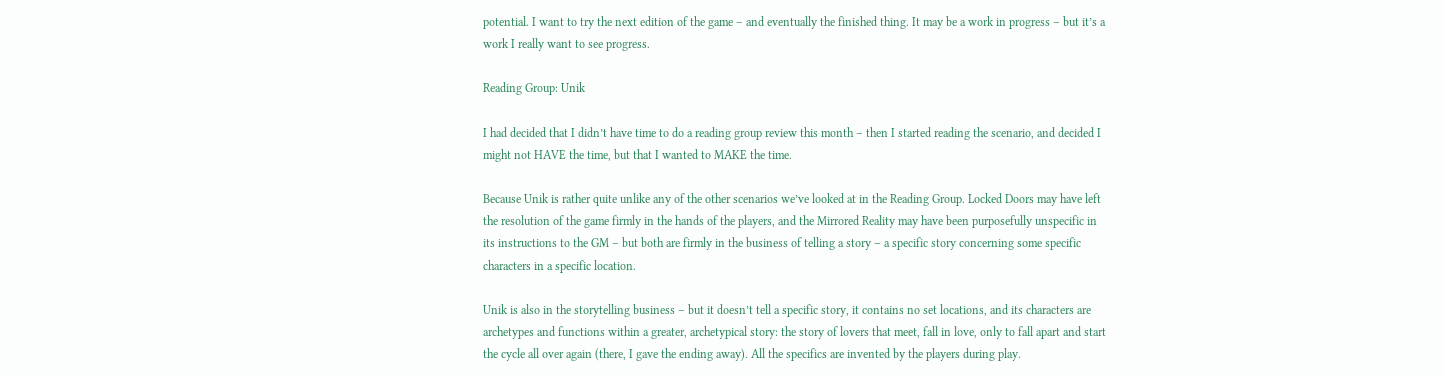potential. I want to try the next edition of the game – and eventually the finished thing. It may be a work in progress – but it’s a work I really want to see progress.

Reading Group: Unik

I had decided that I didn’t have time to do a reading group review this month – then I started reading the scenario, and decided I might not HAVE the time, but that I wanted to MAKE the time.

Because Unik is rather quite unlike any of the other scenarios we’ve looked at in the Reading Group. Locked Doors may have left the resolution of the game firmly in the hands of the players, and the Mirrored Reality may have been purposefully unspecific in its instructions to the GM – but both are firmly in the business of telling a story – a specific story concerning some specific characters in a specific location.

Unik is also in the storytelling business – but it doesn’t tell a specific story, it contains no set locations, and its characters are archetypes and functions within a greater, archetypical story: the story of lovers that meet, fall in love, only to fall apart and start the cycle all over again (there, I gave the ending away). All the specifics are invented by the players during play.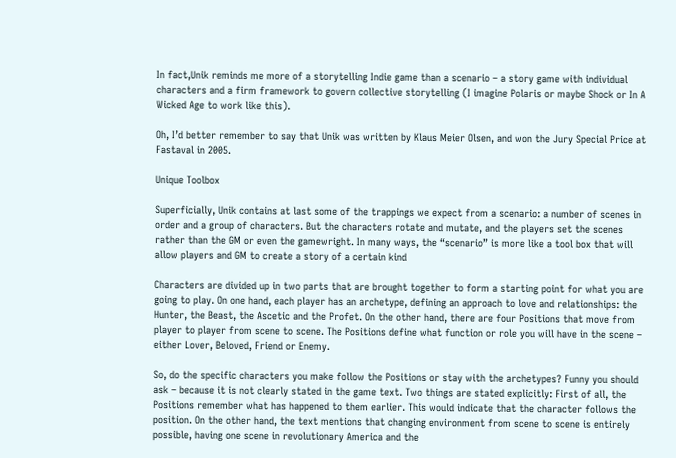In fact,Unik reminds me more of a storytelling Indie game than a scenario – a story game with individual characters and a firm framework to govern collective storytelling (I imagine Polaris or maybe Shock or In A Wicked Age to work like this).

Oh, I’d better remember to say that Unik was written by Klaus Meier Olsen, and won the Jury Special Price at Fastaval in 2005.

Unique Toolbox

Superficially, Unik contains at last some of the trappings we expect from a scenario: a number of scenes in order and a group of characters. But the characters rotate and mutate, and the players set the scenes rather than the GM or even the gamewright. In many ways, the “scenario” is more like a tool box that will allow players and GM to create a story of a certain kind

Characters are divided up in two parts that are brought together to form a starting point for what you are going to play. On one hand, each player has an archetype, defining an approach to love and relationships: the Hunter, the Beast, the Ascetic and the Profet. On the other hand, there are four Positions that move from player to player from scene to scene. The Positions define what function or role you will have in the scene – either Lover, Beloved, Friend or Enemy.

So, do the specific characters you make follow the Positions or stay with the archetypes? Funny you should ask – because it is not clearly stated in the game text. Two things are stated explicitly: First of all, the Positions remember what has happened to them earlier. This would indicate that the character follows the position. On the other hand, the text mentions that changing environment from scene to scene is entirely possible, having one scene in revolutionary America and the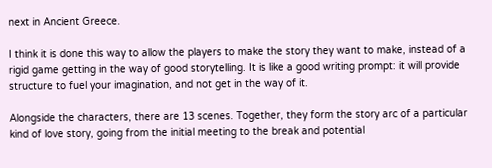next in Ancient Greece.

I think it is done this way to allow the players to make the story they want to make, instead of a rigid game getting in the way of good storytelling. It is like a good writing prompt: it will provide structure to fuel your imagination, and not get in the way of it.

Alongside the characters, there are 13 scenes. Together, they form the story arc of a particular kind of love story, going from the initial meeting to the break and potential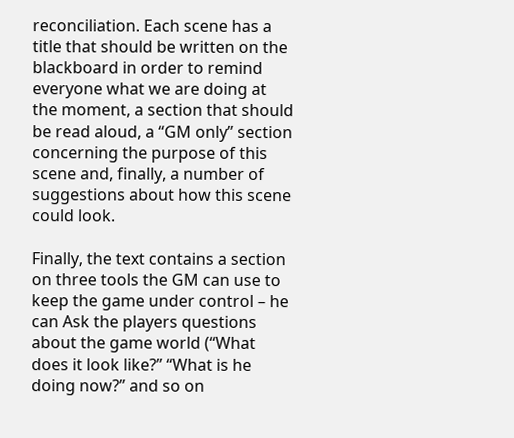reconciliation. Each scene has a title that should be written on the blackboard in order to remind everyone what we are doing at the moment, a section that should be read aloud, a “GM only” section concerning the purpose of this scene and, finally, a number of suggestions about how this scene could look.

Finally, the text contains a section on three tools the GM can use to keep the game under control – he can Ask the players questions about the game world (“What does it look like?” “What is he doing now?” and so on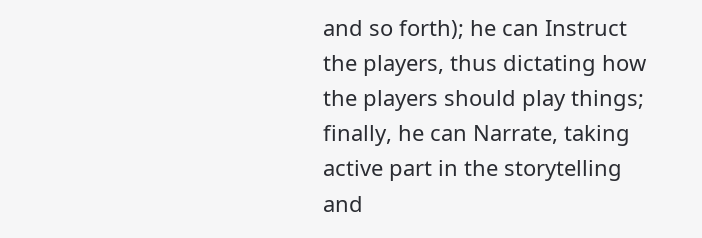and so forth); he can Instruct the players, thus dictating how the players should play things; finally, he can Narrate, taking active part in the storytelling and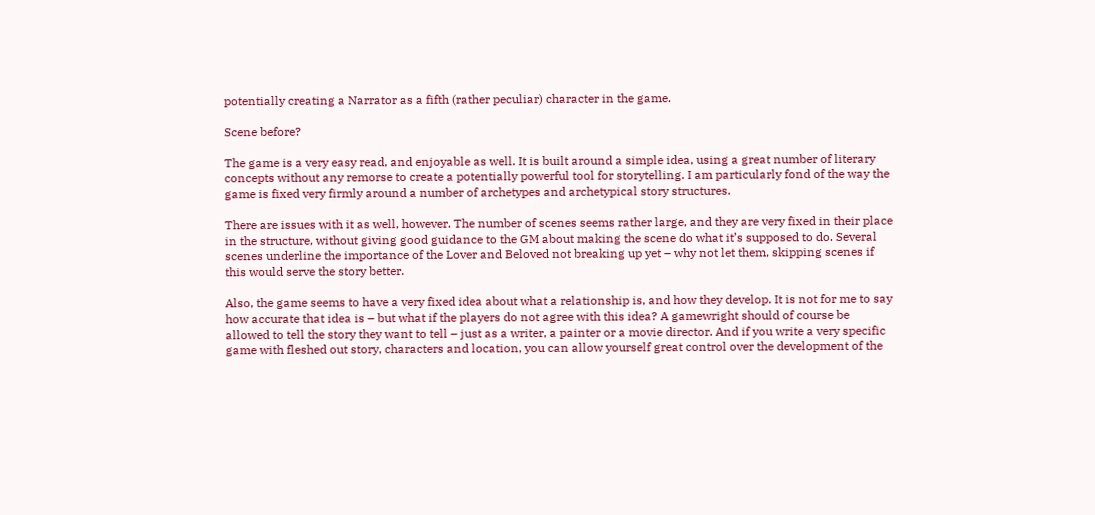potentially creating a Narrator as a fifth (rather peculiar) character in the game.

Scene before?

The game is a very easy read, and enjoyable as well. It is built around a simple idea, using a great number of literary concepts without any remorse to create a potentially powerful tool for storytelling. I am particularly fond of the way the game is fixed very firmly around a number of archetypes and archetypical story structures.

There are issues with it as well, however. The number of scenes seems rather large, and they are very fixed in their place in the structure, without giving good guidance to the GM about making the scene do what it’s supposed to do. Several scenes underline the importance of the Lover and Beloved not breaking up yet – why not let them, skipping scenes if this would serve the story better.

Also, the game seems to have a very fixed idea about what a relationship is, and how they develop. It is not for me to say how accurate that idea is – but what if the players do not agree with this idea? A gamewright should of course be allowed to tell the story they want to tell – just as a writer, a painter or a movie director. And if you write a very specific game with fleshed out story, characters and location, you can allow yourself great control over the development of the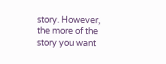story. However, the more of the story you want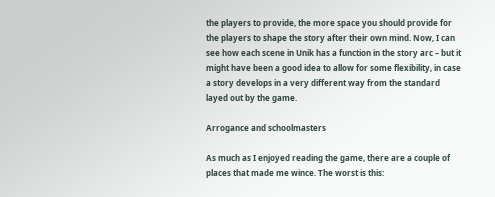the players to provide, the more space you should provide for the players to shape the story after their own mind. Now, I can see how each scene in Unik has a function in the story arc – but it might have been a good idea to allow for some flexibility, in case a story develops in a very different way from the standard layed out by the game.

Arrogance and schoolmasters

As much as I enjoyed reading the game, there are a couple of places that made me wince. The worst is this: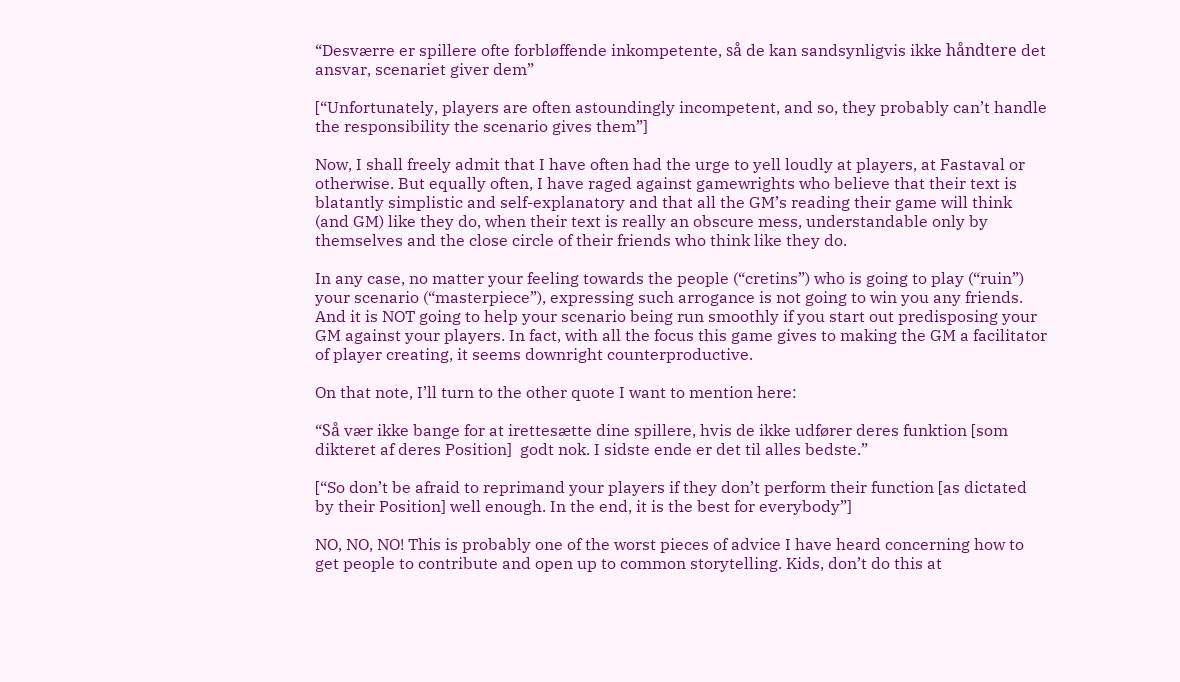“Desværre er spillere ofte forbløffende inkompetente, så de kan sandsynligvis ikke håndtere det ansvar, scenariet giver dem”

[“Unfortunately, players are often astoundingly incompetent, and so, they probably can’t handle the responsibility the scenario gives them”]

Now, I shall freely admit that I have often had the urge to yell loudly at players, at Fastaval or otherwise. But equally often, I have raged against gamewrights who believe that their text is blatantly simplistic and self-explanatory and that all the GM’s reading their game will think (and GM) like they do, when their text is really an obscure mess, understandable only by themselves and the close circle of their friends who think like they do.

In any case, no matter your feeling towards the people (“cretins”) who is going to play (“ruin”) your scenario (“masterpiece”), expressing such arrogance is not going to win you any friends. And it is NOT going to help your scenario being run smoothly if you start out predisposing your GM against your players. In fact, with all the focus this game gives to making the GM a facilitator of player creating, it seems downright counterproductive.

On that note, I’ll turn to the other quote I want to mention here:

“Så vær ikke bange for at irettesætte dine spillere, hvis de ikke udfører deres funktion [som dikteret af deres Position]  godt nok. I sidste ende er det til alles bedste.”

[“So don’t be afraid to reprimand your players if they don’t perform their function [as dictated by their Position] well enough. In the end, it is the best for everybody”]

NO, NO, NO! This is probably one of the worst pieces of advice I have heard concerning how to get people to contribute and open up to common storytelling. Kids, don’t do this at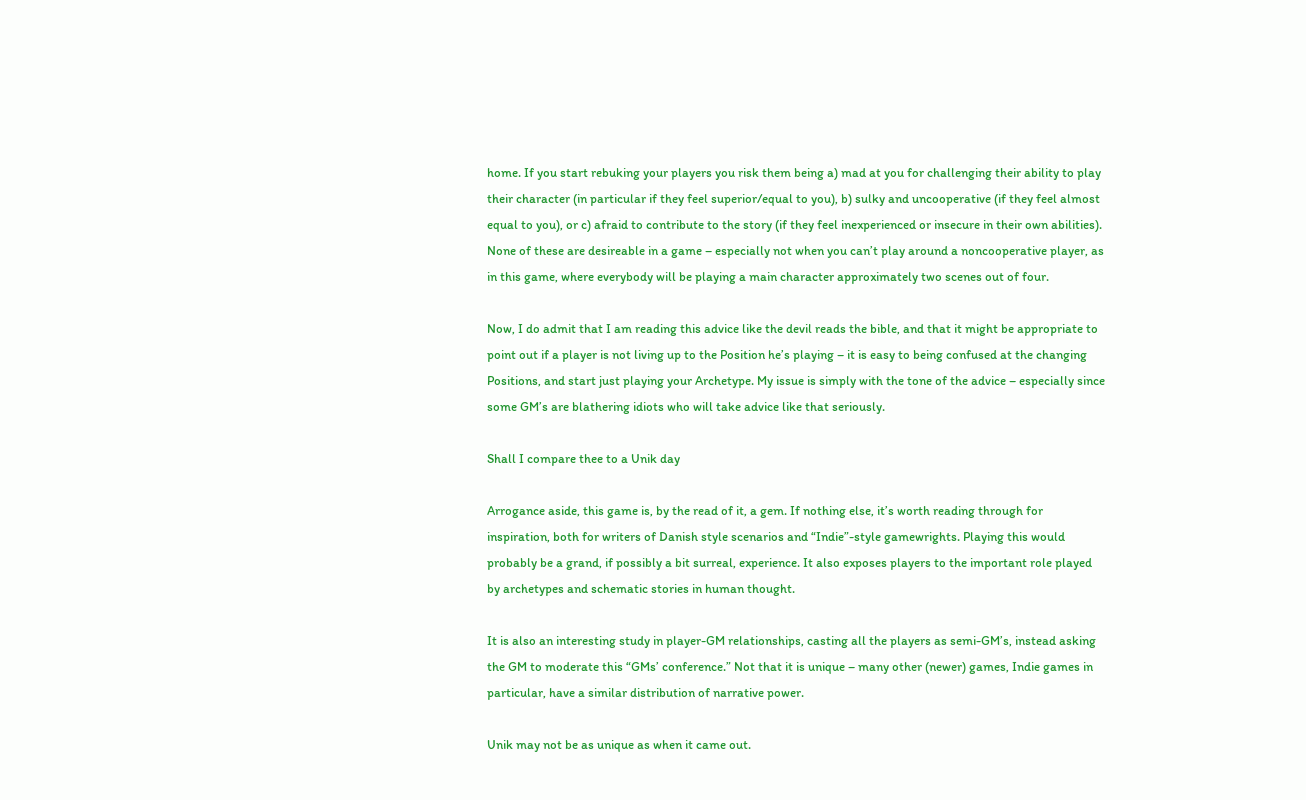home. If you start rebuking your players you risk them being a) mad at you for challenging their ability to play their character (in particular if they feel superior/equal to you), b) sulky and uncooperative (if they feel almost equal to you), or c) afraid to contribute to the story (if they feel inexperienced or insecure in their own abilities). None of these are desireable in a game – especially not when you can’t play around a noncooperative player, as in this game, where everybody will be playing a main character approximately two scenes out of four.

Now, I do admit that I am reading this advice like the devil reads the bible, and that it might be appropriate to point out if a player is not living up to the Position he’s playing – it is easy to being confused at the changing Positions, and start just playing your Archetype. My issue is simply with the tone of the advice – especially since some GM’s are blathering idiots who will take advice like that seriously.

Shall I compare thee to a Unik day

Arrogance aside, this game is, by the read of it, a gem. If nothing else, it’s worth reading through for inspiration, both for writers of Danish style scenarios and “Indie”-style gamewrights. Playing this would probably be a grand, if possibly a bit surreal, experience. It also exposes players to the important role played by archetypes and schematic stories in human thought.

It is also an interesting study in player-GM relationships, casting all the players as semi-GM’s, instead asking the GM to moderate this “GMs’ conference.” Not that it is unique – many other (newer) games, Indie games in particular, have a similar distribution of narrative power.

Unik may not be as unique as when it came out.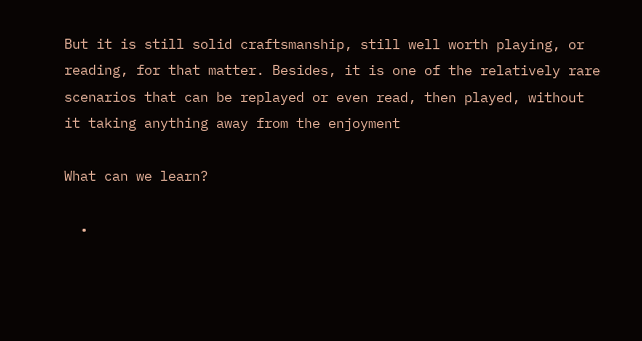But it is still solid craftsmanship, still well worth playing, or reading, for that matter. Besides, it is one of the relatively rare scenarios that can be replayed or even read, then played, without it taking anything away from the enjoyment

What can we learn?

  •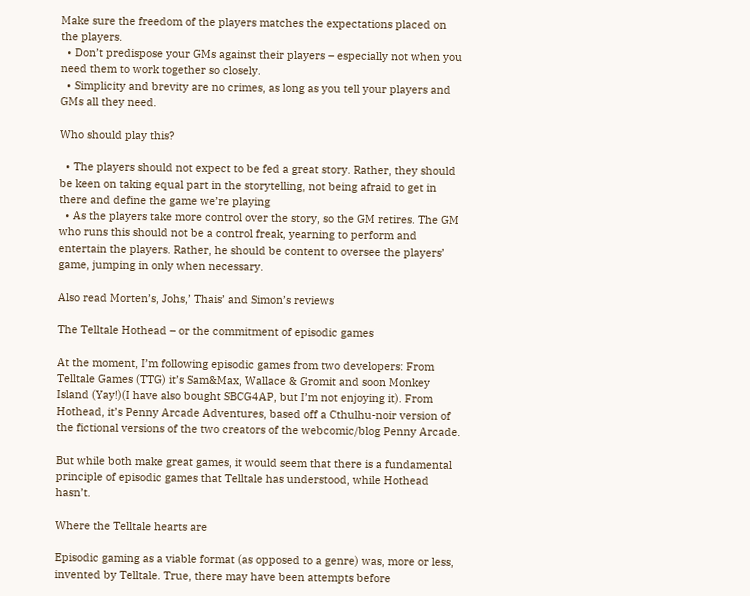Make sure the freedom of the players matches the expectations placed on the players.
  • Don’t predispose your GMs against their players – especially not when you need them to work together so closely.
  • Simplicity and brevity are no crimes, as long as you tell your players and GMs all they need.

Who should play this?

  • The players should not expect to be fed a great story. Rather, they should be keen on taking equal part in the storytelling, not being afraid to get in there and define the game we’re playing
  • As the players take more control over the story, so the GM retires. The GM who runs this should not be a control freak, yearning to perform and entertain the players. Rather, he should be content to oversee the players’ game, jumping in only when necessary.

Also read Morten’s, Johs,’ Thais’ and Simon’s reviews

The Telltale Hothead – or the commitment of episodic games

At the moment, I’m following episodic games from two developers: From  Telltale Games (TTG) it’s Sam&Max, Wallace & Gromit and soon Monkey Island (Yay!)(I have also bought SBCG4AP, but I’m not enjoying it). From Hothead, it’s Penny Arcade Adventures, based off a Cthulhu-noir version of the fictional versions of the two creators of the webcomic/blog Penny Arcade.

But while both make great games, it would seem that there is a fundamental principle of episodic games that Telltale has understood, while Hothead hasn’t.

Where the Telltale hearts are

Episodic gaming as a viable format (as opposed to a genre) was, more or less, invented by Telltale. True, there may have been attempts before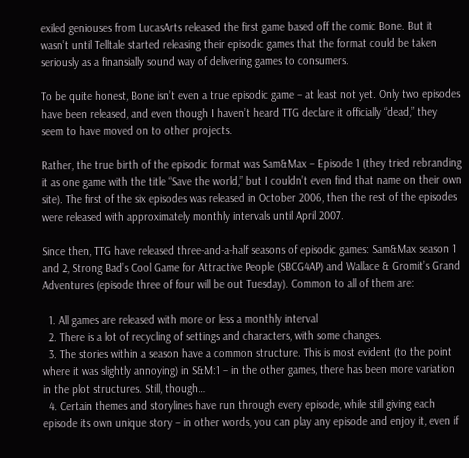exiled geniouses from LucasArts released the first game based off the comic Bone. But it wasn’t until Telltale started releasing their episodic games that the format could be taken seriously as a finansially sound way of delivering games to consumers.

To be quite honest, Bone isn’t even a true episodic game – at least not yet. Only two episodes have been released, and even though I haven’t heard TTG declare it officially “dead,” they seem to have moved on to other projects.

Rather, the true birth of the episodic format was Sam&Max – Episode 1 (they tried rebranding it as one game with the title “Save the world,” but I couldn’t even find that name on their own site). The first of the six episodes was released in October 2006, then the rest of the episodes were released with approximately monthly intervals until April 2007.

Since then, TTG have released three-and-a-half seasons of episodic games: Sam&Max season 1 and 2, Strong Bad’s Cool Game for Attractive People (SBCG4AP) and Wallace & Gromit’s Grand Adventures (episode three of four will be out Tuesday). Common to all of them are:

  1. All games are released with more or less a monthly interval
  2. There is a lot of recycling of settings and characters, with some changes.
  3. The stories within a season have a common structure. This is most evident (to the point where it was slightly annoying) in S&M:1 – in the other games, there has been more variation in the plot structures. Still, though…
  4. Certain themes and storylines have run through every episode, while still giving each episode its own unique story – in other words, you can play any episode and enjoy it, even if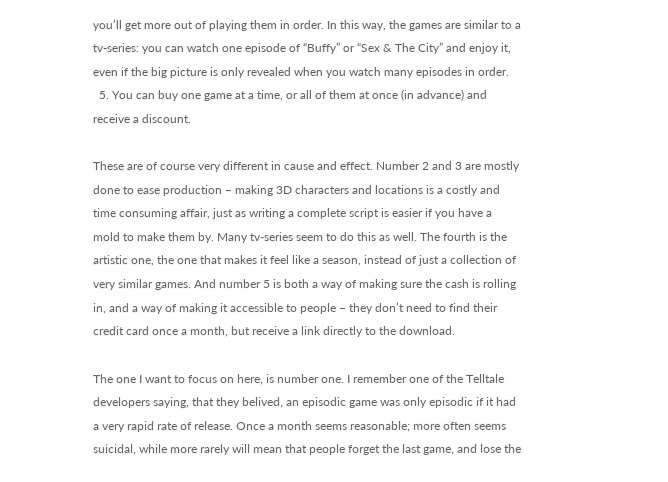you’ll get more out of playing them in order. In this way, the games are similar to a tv-series: you can watch one episode of “Buffy” or “Sex & The City” and enjoy it, even if the big picture is only revealed when you watch many episodes in order.
  5. You can buy one game at a time, or all of them at once (in advance) and receive a discount.

These are of course very different in cause and effect. Number 2 and 3 are mostly done to ease production – making 3D characters and locations is a costly and time consuming affair, just as writing a complete script is easier if you have a mold to make them by. Many tv-series seem to do this as well. The fourth is the artistic one, the one that makes it feel like a season, instead of just a collection of very similar games. And number 5 is both a way of making sure the cash is rolling in, and a way of making it accessible to people – they don’t need to find their credit card once a month, but receive a link directly to the download.

The one I want to focus on here, is number one. I remember one of the Telltale developers saying, that they belived, an episodic game was only episodic if it had a very rapid rate of release. Once a month seems reasonable; more often seems suicidal, while more rarely will mean that people forget the last game, and lose the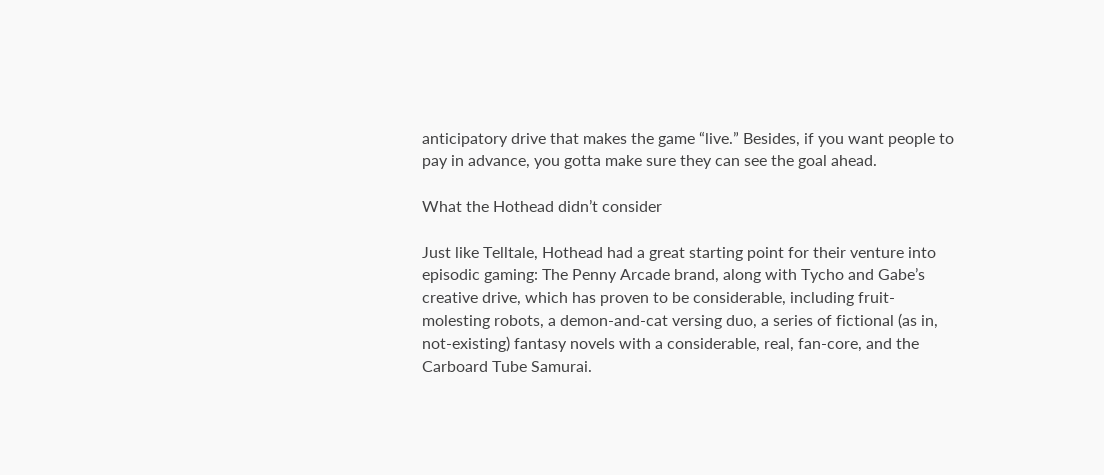anticipatory drive that makes the game “live.” Besides, if you want people to pay in advance, you gotta make sure they can see the goal ahead.

What the Hothead didn’t consider

Just like Telltale, Hothead had a great starting point for their venture into episodic gaming: The Penny Arcade brand, along with Tycho and Gabe’s creative drive, which has proven to be considerable, including fruit-molesting robots, a demon-and-cat versing duo, a series of fictional (as in, not-existing) fantasy novels with a considerable, real, fan-core, and the Carboard Tube Samurai.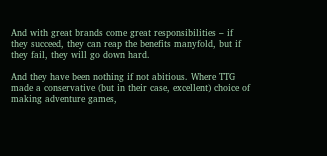And with great brands come great responsibilities – if they succeed, they can reap the benefits manyfold, but if they fail, they will go down hard.

And they have been nothing if not abitious. Where TTG made a conservative (but in their case, excellent) choice of making adventure games,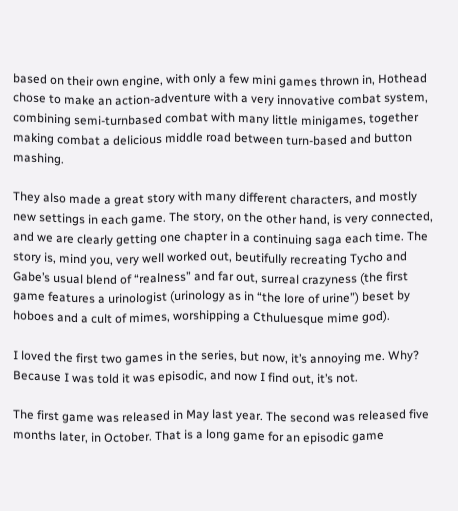based on their own engine, with only a few mini games thrown in, Hothead chose to make an action-adventure with a very innovative combat system, combining semi-turnbased combat with many little minigames, together making combat a delicious middle road between turn-based and button mashing.

They also made a great story with many different characters, and mostly new settings in each game. The story, on the other hand, is very connected, and we are clearly getting one chapter in a continuing saga each time. The story is, mind you, very well worked out, beutifully recreating Tycho and Gabe’s usual blend of “realness” and far out, surreal crazyness (the first game features a urinologist (urinology as in “the lore of urine”) beset by hoboes and a cult of mimes, worshipping a Cthuluesque mime god).

I loved the first two games in the series, but now, it’s annoying me. Why? Because I was told it was episodic, and now I find out, it’s not.

The first game was released in May last year. The second was released five months later, in October. That is a long game for an episodic game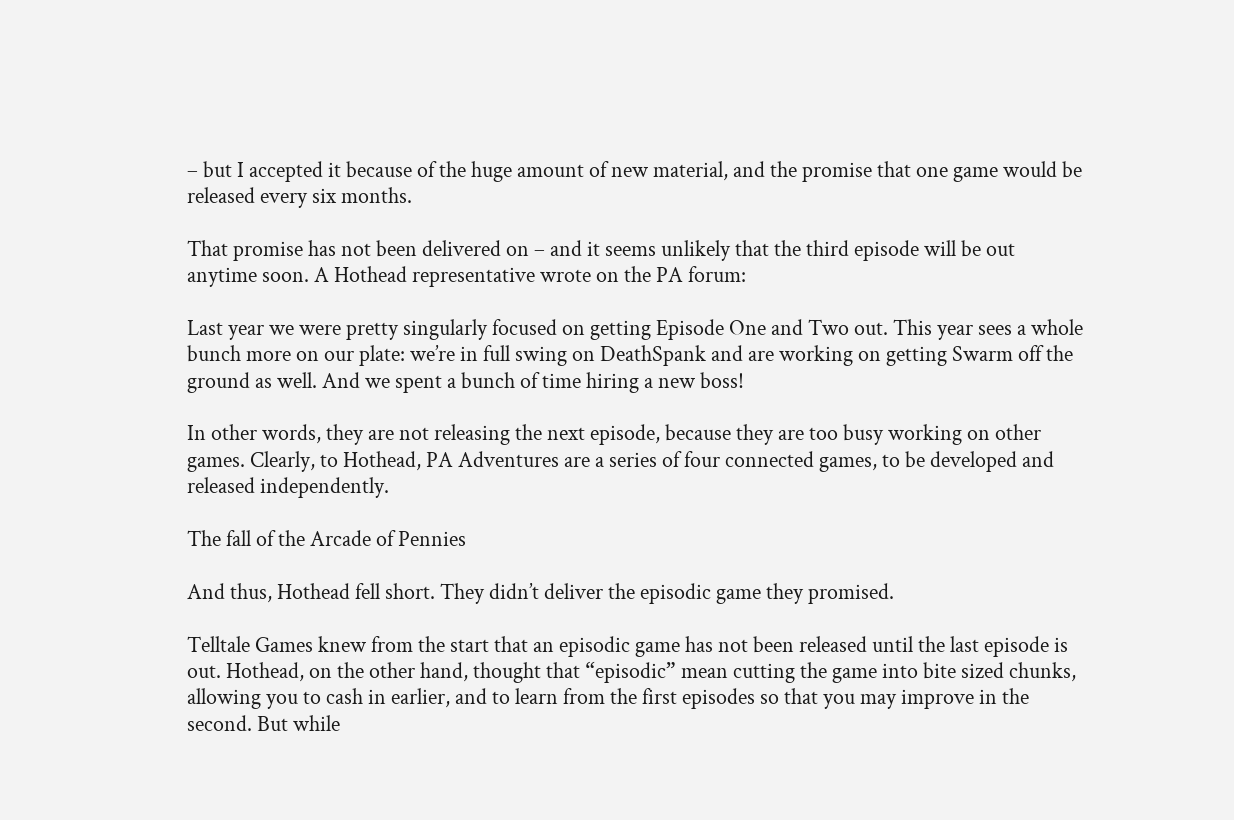– but I accepted it because of the huge amount of new material, and the promise that one game would be released every six months.

That promise has not been delivered on – and it seems unlikely that the third episode will be out anytime soon. A Hothead representative wrote on the PA forum:

Last year we were pretty singularly focused on getting Episode One and Two out. This year sees a whole bunch more on our plate: we’re in full swing on DeathSpank and are working on getting Swarm off the ground as well. And we spent a bunch of time hiring a new boss!

In other words, they are not releasing the next episode, because they are too busy working on other games. Clearly, to Hothead, PA Adventures are a series of four connected games, to be developed and released independently.

The fall of the Arcade of Pennies

And thus, Hothead fell short. They didn’t deliver the episodic game they promised.

Telltale Games knew from the start that an episodic game has not been released until the last episode is out. Hothead, on the other hand, thought that “episodic” mean cutting the game into bite sized chunks, allowing you to cash in earlier, and to learn from the first episodes so that you may improve in the second. But while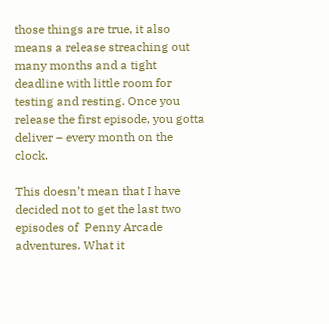those things are true, it also means a release streaching out many months and a tight deadline with little room for testing and resting. Once you release the first episode, you gotta deliver – every month on the clock.

This doesn’t mean that I have decided not to get the last two episodes of  Penny Arcade adventures. What it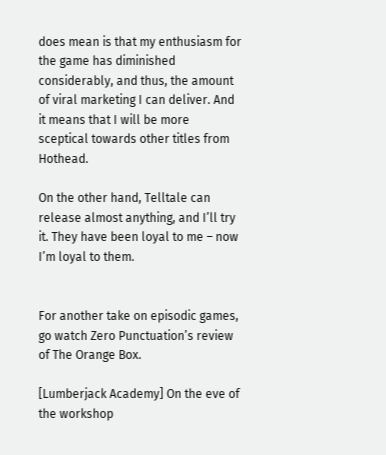does mean is that my enthusiasm for the game has diminished considerably, and thus, the amount of viral marketing I can deliver. And it means that I will be more sceptical towards other titles from Hothead.

On the other hand, Telltale can release almost anything, and I’ll try it. They have been loyal to me – now I’m loyal to them.


For another take on episodic games, go watch Zero Punctuation’s review of The Orange Box.

[Lumberjack Academy] On the eve of the workshop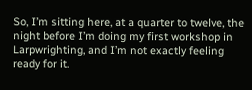So, I’m sitting here, at a quarter to twelve, the night before I’m doing my first workshop in Larpwrighting, and I’m not exactly feeling ready for it.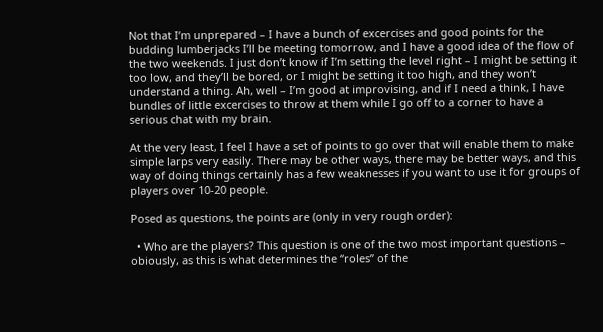Not that I’m unprepared – I have a bunch of excercises and good points for the budding lumberjacks I’ll be meeting tomorrow, and I have a good idea of the flow of the two weekends. I just don’t know if I’m setting the level right – I might be setting it too low, and they’ll be bored, or I might be setting it too high, and they won’t understand a thing. Ah, well – I’m good at improvising, and if I need a think, I have bundles of little excercises to throw at them while I go off to a corner to have a serious chat with my brain.

At the very least, I feel I have a set of points to go over that will enable them to make simple larps very easily. There may be other ways, there may be better ways, and this way of doing things certainly has a few weaknesses if you want to use it for groups of players over 10-20 people.

Posed as questions, the points are (only in very rough order):

  • Who are the players? This question is one of the two most important questions – obiously, as this is what determines the “roles” of the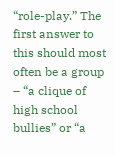“role-play.” The first answer to this should most often be a group – “a clique of high school bullies” or “a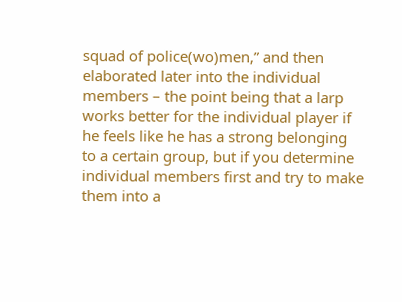squad of police(wo)men,” and then elaborated later into the individual members – the point being that a larp works better for the individual player if he feels like he has a strong belonging to a certain group, but if you determine individual members first and try to make them into a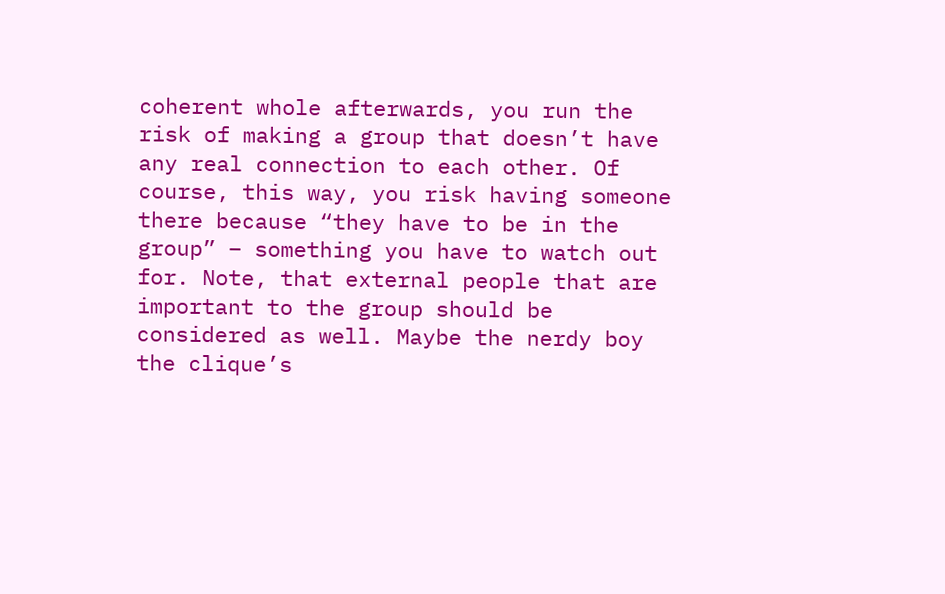coherent whole afterwards, you run the risk of making a group that doesn’t have any real connection to each other. Of course, this way, you risk having someone there because “they have to be in the group” – something you have to watch out for. Note, that external people that are important to the group should be considered as well. Maybe the nerdy boy the clique’s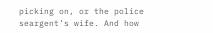picking on, or the police seargent’s wife. And how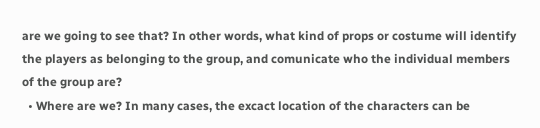are we going to see that? In other words, what kind of props or costume will identify the players as belonging to the group, and comunicate who the individual members of the group are?
  • Where are we? In many cases, the excact location of the characters can be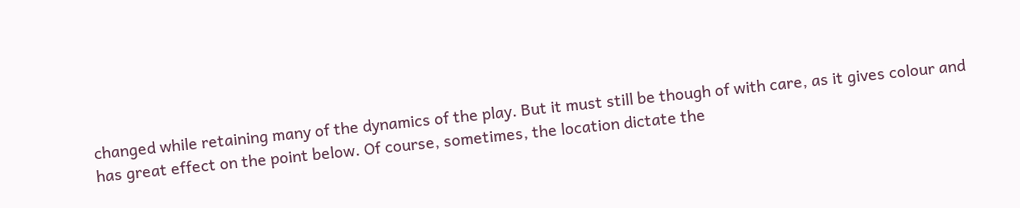changed while retaining many of the dynamics of the play. But it must still be though of with care, as it gives colour and has great effect on the point below. Of course, sometimes, the location dictate the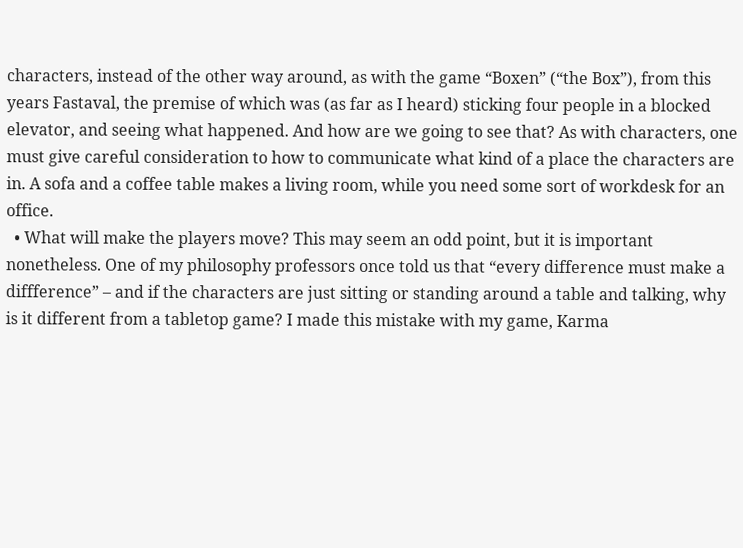characters, instead of the other way around, as with the game “Boxen” (“the Box”), from this years Fastaval, the premise of which was (as far as I heard) sticking four people in a blocked elevator, and seeing what happened. And how are we going to see that? As with characters, one must give careful consideration to how to communicate what kind of a place the characters are in. A sofa and a coffee table makes a living room, while you need some sort of workdesk for an office.
  • What will make the players move? This may seem an odd point, but it is important nonetheless. One of my philosophy professors once told us that “every difference must make a diffference” – and if the characters are just sitting or standing around a table and talking, why is it different from a tabletop game? I made this mistake with my game, Karma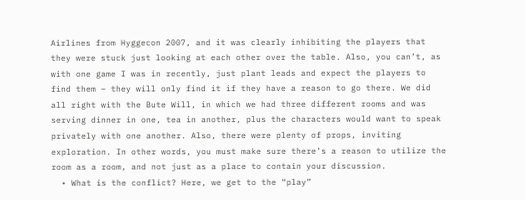Airlines from Hyggecon 2007, and it was clearly inhibiting the players that they were stuck just looking at each other over the table. Also, you can’t, as with one game I was in recently, just plant leads and expect the players to find them – they will only find it if they have a reason to go there. We did all right with the Bute Will, in which we had three different rooms and was serving dinner in one, tea in another, plus the characters would want to speak privately with one another. Also, there were plenty of props, inviting exploration. In other words, you must make sure there’s a reason to utilize the room as a room, and not just as a place to contain your discussion.
  • What is the conflict? Here, we get to the “play”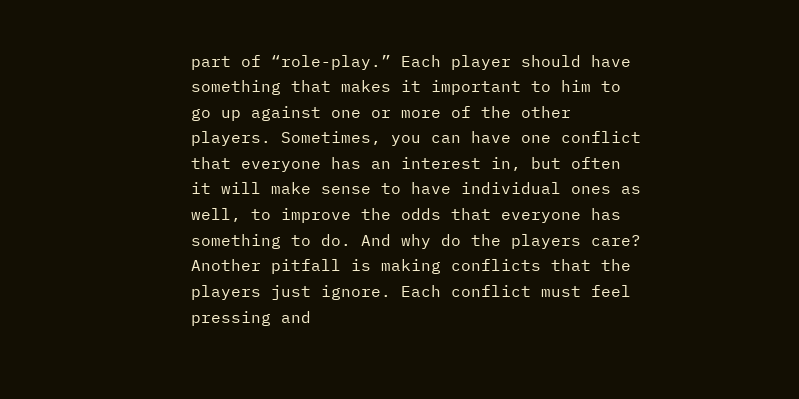part of “role-play.” Each player should have something that makes it important to him to go up against one or more of the other players. Sometimes, you can have one conflict that everyone has an interest in, but often it will make sense to have individual ones as well, to improve the odds that everyone has something to do. And why do the players care? Another pitfall is making conflicts that the players just ignore. Each conflict must feel pressing and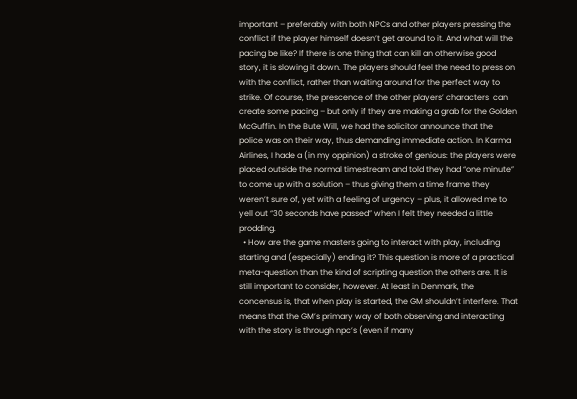important – preferably with both NPCs and other players pressing the conflict if the player himself doesn’t get around to it. And what will the pacing be like? If there is one thing that can kill an otherwise good story, it is slowing it down. The players should feel the need to press on with the conflict, rather than waiting around for the perfect way to strike. Of course, the prescence of the other players’ characters  can create some pacing – but only if they are making a grab for the Golden McGuffin. In the Bute Will, we had the solicitor announce that the police was on their way, thus demanding immediate action. In Karma Airlines, I hade a (in my oppinion) a stroke of genious: the players were placed outside the normal timestream and told they had “one minute” to come up with a solution – thus giving them a time frame they weren’t sure of, yet with a feeling of urgency – plus, it allowed me to yell out “30 seconds have passed” when I felt they needed a little prodding.
  • How are the game masters going to interact with play, including starting and (especially) ending it? This question is more of a practical meta-question than the kind of scripting question the others are. It is still important to consider, however. At least in Denmark, the concensus is, that when play is started, the GM shouldn’t interfere. That means that the GM’s primary way of both observing and interacting with the story is through npc’s (even if many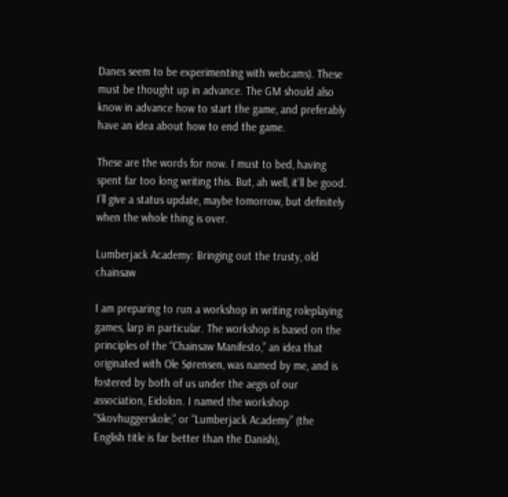Danes seem to be experimenting with webcams). These must be thought up in advance. The GM should also know in advance how to start the game, and preferably have an idea about how to end the game.

These are the words for now. I must to bed, having spent far too long writing this. But, ah well, it’ll be good. I’ll give a status update, maybe tomorrow, but definitely when the whole thing is over.

Lumberjack Academy: Bringing out the trusty, old chainsaw

I am preparing to run a workshop in writing roleplaying games, larp in particular. The workshop is based on the principles of the “Chainsaw Manifesto,” an idea that originated with Ole Sørensen, was named by me, and is fostered by both of us under the aegis of our association, Eidolon. I named the workshop “Skovhuggerskole,” or “Lumberjack Academy” (the English title is far better than the Danish),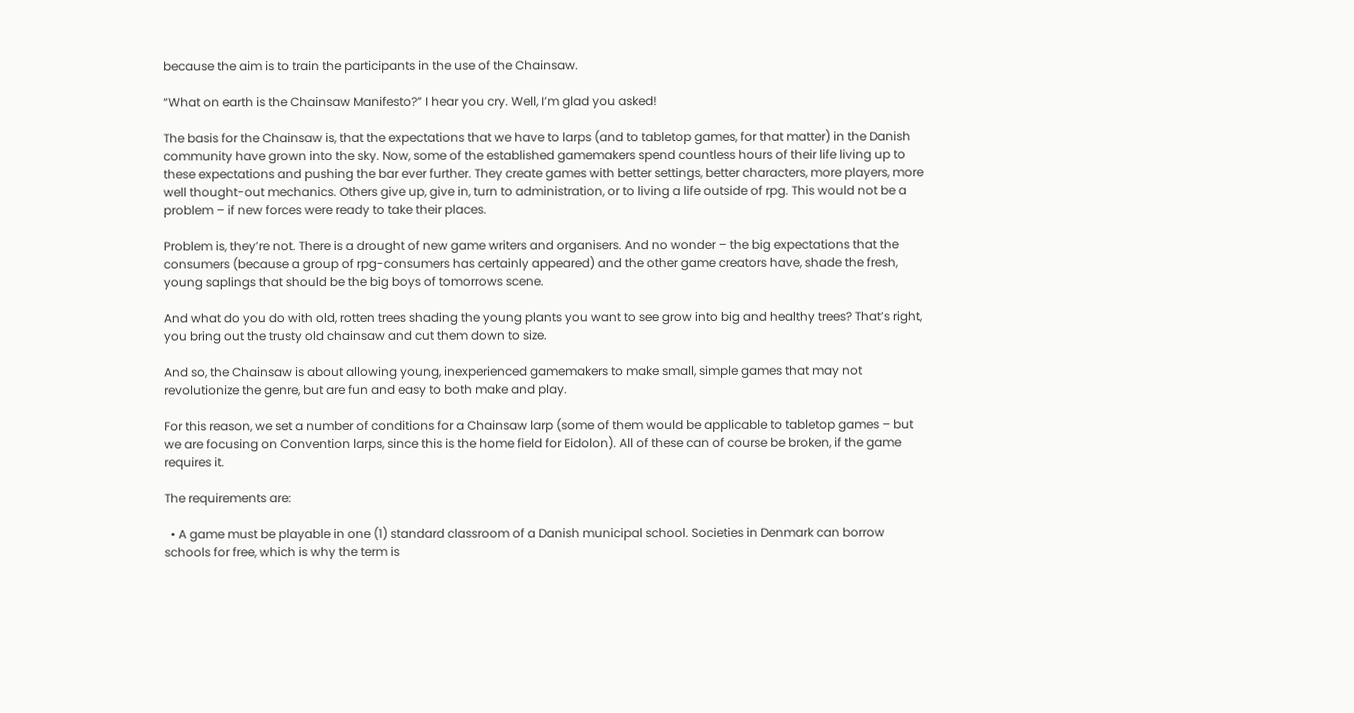because the aim is to train the participants in the use of the Chainsaw.

“What on earth is the Chainsaw Manifesto?” I hear you cry. Well, I’m glad you asked!

The basis for the Chainsaw is, that the expectations that we have to larps (and to tabletop games, for that matter) in the Danish community have grown into the sky. Now, some of the established gamemakers spend countless hours of their life living up to these expectations and pushing the bar ever further. They create games with better settings, better characters, more players, more well thought-out mechanics. Others give up, give in, turn to administration, or to living a life outside of rpg. This would not be a problem – if new forces were ready to take their places.

Problem is, they’re not. There is a drought of new game writers and organisers. And no wonder – the big expectations that the consumers (because a group of rpg-consumers has certainly appeared) and the other game creators have, shade the fresh, young saplings that should be the big boys of tomorrows scene.

And what do you do with old, rotten trees shading the young plants you want to see grow into big and healthy trees? That’s right, you bring out the trusty old chainsaw and cut them down to size.

And so, the Chainsaw is about allowing young, inexperienced gamemakers to make small, simple games that may not revolutionize the genre, but are fun and easy to both make and play.

For this reason, we set a number of conditions for a Chainsaw larp (some of them would be applicable to tabletop games – but we are focusing on Convention larps, since this is the home field for Eidolon). All of these can of course be broken, if the game requires it.

The requirements are:

  • A game must be playable in one (1) standard classroom of a Danish municipal school. Societies in Denmark can borrow schools for free, which is why the term is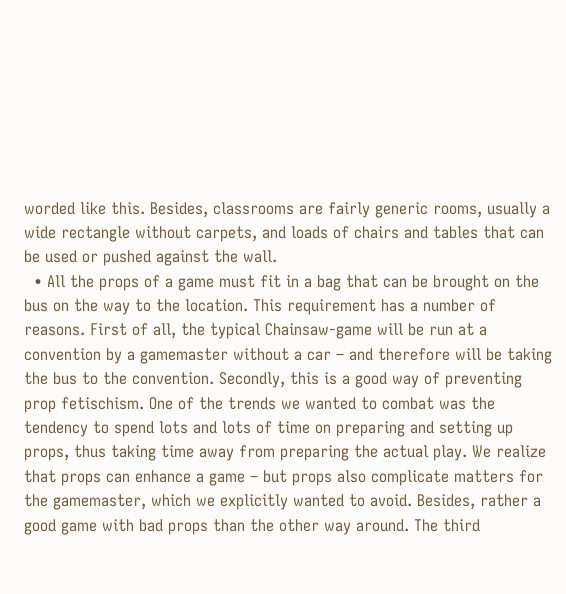worded like this. Besides, classrooms are fairly generic rooms, usually a wide rectangle without carpets, and loads of chairs and tables that can be used or pushed against the wall.
  • All the props of a game must fit in a bag that can be brought on the bus on the way to the location. This requirement has a number of reasons. First of all, the typical Chainsaw-game will be run at a convention by a gamemaster without a car – and therefore will be taking the bus to the convention. Secondly, this is a good way of preventing prop fetischism. One of the trends we wanted to combat was the tendency to spend lots and lots of time on preparing and setting up props, thus taking time away from preparing the actual play. We realize that props can enhance a game – but props also complicate matters for the gamemaster, which we explicitly wanted to avoid. Besides, rather a good game with bad props than the other way around. The third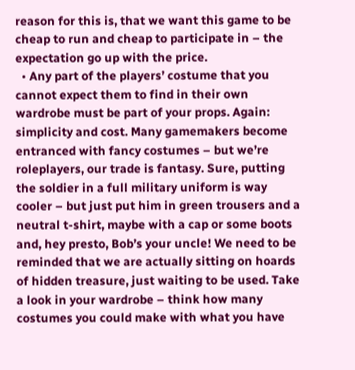reason for this is, that we want this game to be cheap to run and cheap to participate in – the expectation go up with the price.
  • Any part of the players’ costume that you cannot expect them to find in their own wardrobe must be part of your props. Again: simplicity and cost. Many gamemakers become entranced with fancy costumes – but we’re roleplayers, our trade is fantasy. Sure, putting the soldier in a full military uniform is way cooler – but just put him in green trousers and a neutral t-shirt, maybe with a cap or some boots and, hey presto, Bob’s your uncle! We need to be reminded that we are actually sitting on hoards of hidden treasure, just waiting to be used. Take a look in your wardrobe – think how many costumes you could make with what you have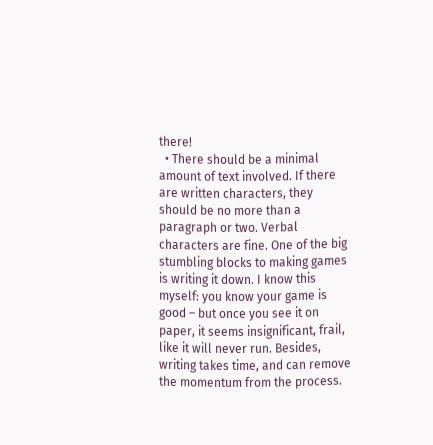there!
  • There should be a minimal amount of text involved. If there are written characters, they should be no more than a paragraph or two. Verbal characters are fine. One of the big stumbling blocks to making games is writing it down. I know this myself: you know your game is good – but once you see it on paper, it seems insignificant, frail, like it will never run. Besides, writing takes time, and can remove the momentum from the process.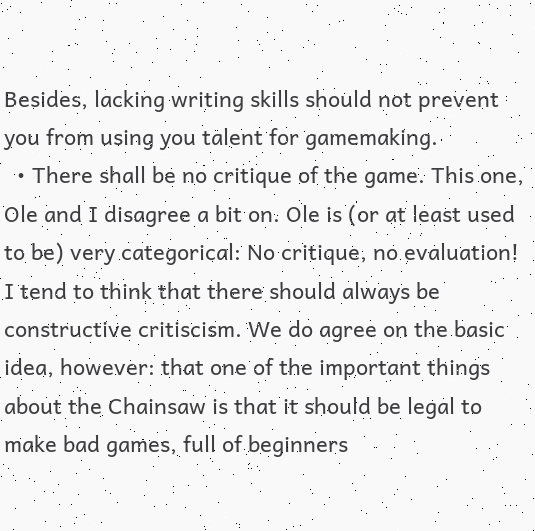Besides, lacking writing skills should not prevent you from using you talent for gamemaking.
  • There shall be no critique of the game. This one, Ole and I disagree a bit on. Ole is (or at least used to be) very categorical: No critique, no evaluation! I tend to think that there should always be constructive critiscism. We do agree on the basic idea, however: that one of the important things about the Chainsaw is that it should be legal to make bad games, full of beginners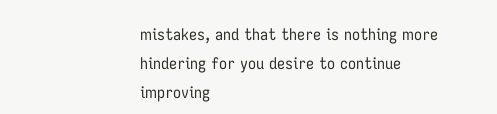mistakes, and that there is nothing more hindering for you desire to continue improving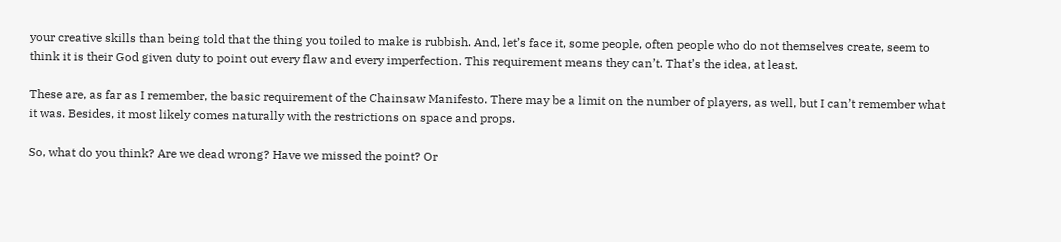your creative skills than being told that the thing you toiled to make is rubbish. And, let’s face it, some people, often people who do not themselves create, seem to think it is their God given duty to point out every flaw and every imperfection. This requirement means they can’t. That’s the idea, at least.

These are, as far as I remember, the basic requirement of the Chainsaw Manifesto. There may be a limit on the number of players, as well, but I can’t remember what it was. Besides, it most likely comes naturally with the restrictions on space and props.

So, what do you think? Are we dead wrong? Have we missed the point? Or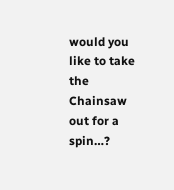would you like to take the Chainsaw out for a spin…?